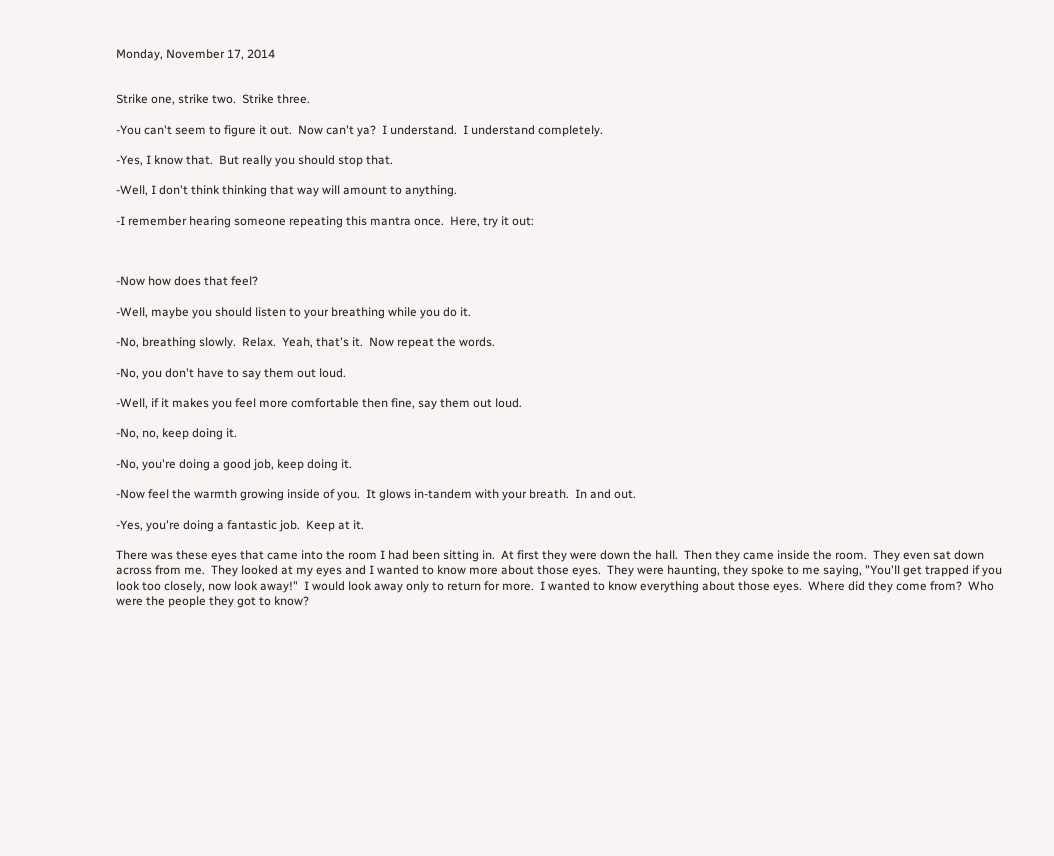Monday, November 17, 2014


Strike one, strike two.  Strike three.

-You can't seem to figure it out.  Now can't ya?  I understand.  I understand completely.

-Yes, I know that.  But really you should stop that.

-Well, I don't think thinking that way will amount to anything.

-I remember hearing someone repeating this mantra once.  Here, try it out:



-Now how does that feel?

-Well, maybe you should listen to your breathing while you do it.

-No, breathing slowly.  Relax.  Yeah, that's it.  Now repeat the words.

-No, you don't have to say them out loud.

-Well, if it makes you feel more comfortable then fine, say them out loud.

-No, no, keep doing it.

-No, you're doing a good job, keep doing it.

-Now feel the warmth growing inside of you.  It glows in-tandem with your breath.  In and out.

-Yes, you're doing a fantastic job.  Keep at it.

There was these eyes that came into the room I had been sitting in.  At first they were down the hall.  Then they came inside the room.  They even sat down across from me.  They looked at my eyes and I wanted to know more about those eyes.  They were haunting, they spoke to me saying, "You'll get trapped if you look too closely, now look away!"  I would look away only to return for more.  I wanted to know everything about those eyes.  Where did they come from?  Who were the people they got to know?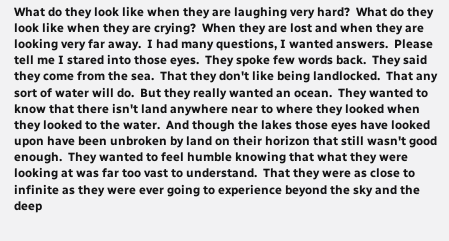What do they look like when they are laughing very hard?  What do they look like when they are crying?  When they are lost and when they are looking very far away.  I had many questions, I wanted answers.  Please tell me I stared into those eyes.  They spoke few words back.  They said they come from the sea.  That they don't like being landlocked.  That any sort of water will do.  But they really wanted an ocean.  They wanted to know that there isn't land anywhere near to where they looked when they looked to the water.  And though the lakes those eyes have looked upon have been unbroken by land on their horizon that still wasn't good enough.  They wanted to feel humble knowing that what they were looking at was far too vast to understand.  That they were as close to infinite as they were ever going to experience beyond the sky and the deep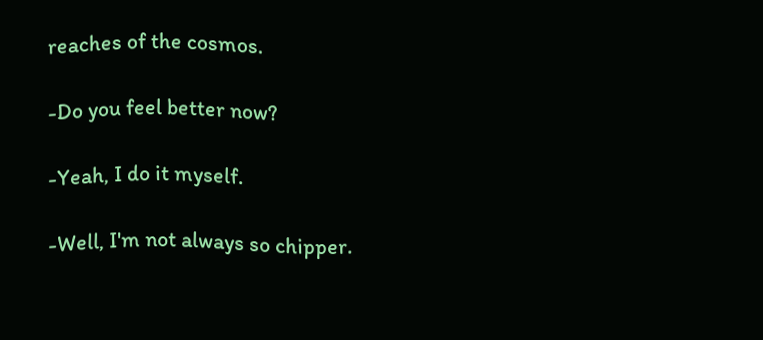reaches of the cosmos.

-Do you feel better now?

-Yeah, I do it myself.

-Well, I'm not always so chipper.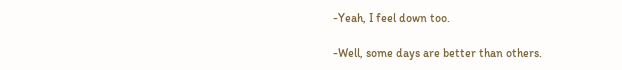-Yeah, I feel down too.

-Well, some days are better than others.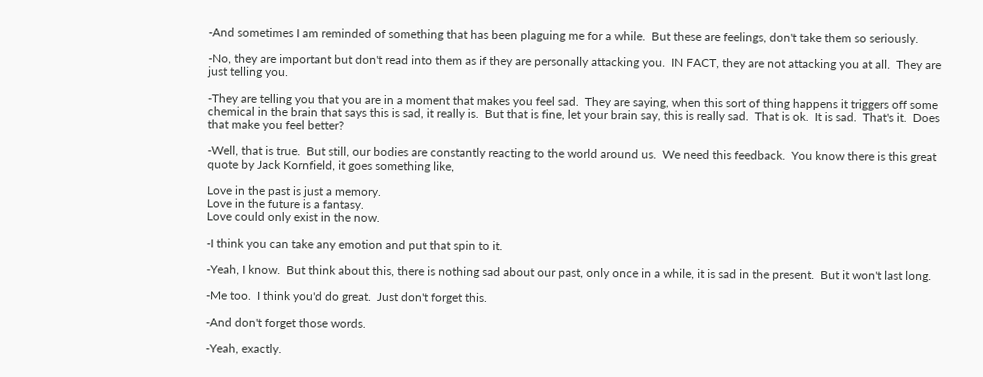-And sometimes I am reminded of something that has been plaguing me for a while.  But these are feelings, don't take them so seriously.

-No, they are important but don't read into them as if they are personally attacking you.  IN FACT, they are not attacking you at all.  They are just telling you.

-They are telling you that you are in a moment that makes you feel sad.  They are saying, when this sort of thing happens it triggers off some chemical in the brain that says this is sad, it really is.  But that is fine, let your brain say, this is really sad.  That is ok.  It is sad.  That's it.  Does that make you feel better?

-Well, that is true.  But still, our bodies are constantly reacting to the world around us.  We need this feedback.  You know there is this great quote by Jack Kornfield, it goes something like,

Love in the past is just a memory.
Love in the future is a fantasy.
Love could only exist in the now.

-I think you can take any emotion and put that spin to it.

-Yeah, I know.  But think about this, there is nothing sad about our past, only once in a while, it is sad in the present.  But it won't last long.

-Me too.  I think you'd do great.  Just don't forget this.

-And don't forget those words.

-Yeah, exactly.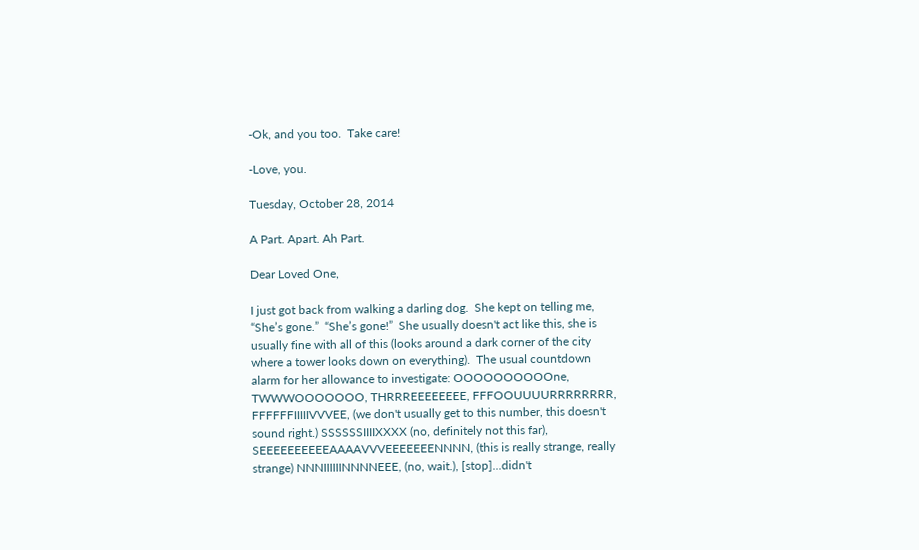-Ok, and you too.  Take care!

-Love, you.

Tuesday, October 28, 2014

A Part. Apart. Ah Part.

Dear Loved One,

I just got back from walking a darling dog.  She kept on telling me, “She’s gone.”  “She’s gone!”  She usually doesn't act like this, she is usually fine with all of this (looks around a dark corner of the city where a tower looks down on everything).  The usual countdown alarm for her allowance to investigate: OOOOOOOOOOne, TWWWOOOOOOO, THRRREEEEEEEE, FFFOOUUUURRRRRRRR, FFFFFFIIIIIVVVEE, (we don't usually get to this number, this doesn't sound right.) SSSSSSIIIIXXXX (no, definitely not this far), SEEEEEEEEEEAAAAVVVEEEEEEENNNN, (this is really strange, really strange) NNNIIIIIINNNNEEE, (no, wait.), [stop]...didn't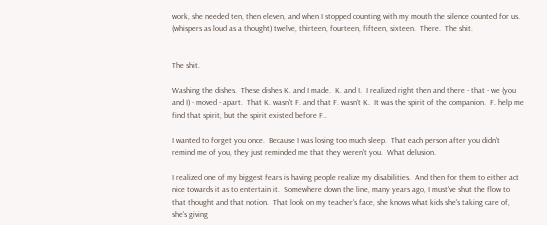work, she needed ten, then eleven, and when I stopped counting with my mouth the silence counted for us.  (whispers as loud as a thought) twelve, thirteen, fourteen, fifteen, sixteen.  There.  The shit.


The shit.

Washing the dishes.  These dishes K. and I made.  K. and I.  I realized right then and there - that - we (you and I) - moved - apart.  That K. wasn't F. and that F. wasn't K.  It was the spirit of the companion.  F. help me find that spirit, but the spirit existed before F..

I wanted to forget you once.  Because I was losing too much sleep.  That each person after you didn't remind me of you, they just reminded me that they weren't you.  What delusion.

I realized one of my biggest fears is having people realize my disabilities.  And then for them to either act nice towards it as to entertain it.  Somewhere down the line, many years ago, I must've shut the flow to that thought and that notion.  That look on my teacher's face, she knows what kids she's taking care of, she's giving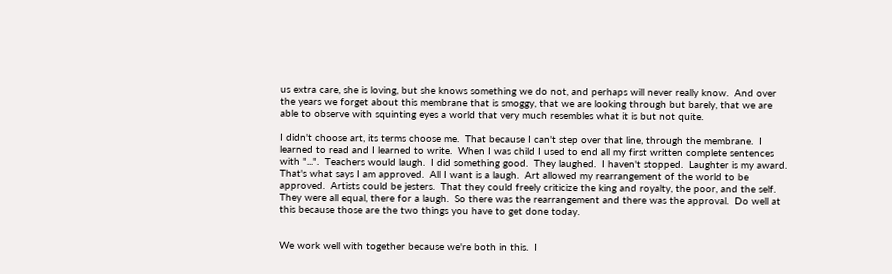us extra care, she is loving, but she knows something we do not, and perhaps will never really know.  And over the years we forget about this membrane that is smoggy, that we are looking through but barely, that we are able to observe with squinting eyes a world that very much resembles what it is but not quite.

I didn't choose art, its terms choose me.  That because I can't step over that line, through the membrane.  I learned to read and I learned to write.  When I was child I used to end all my first written complete sentences with "...".  Teachers would laugh.  I did something good.  They laughed.  I haven't stopped.  Laughter is my award.  That's what says I am approved.  All I want is a laugh.  Art allowed my rearrangement of the world to be approved.  Artists could be jesters.  That they could freely criticize the king and royalty, the poor, and the self.  They were all equal, there for a laugh.  So there was the rearrangement and there was the approval.  Do well at this because those are the two things you have to get done today.


We work well with together because we're both in this.  I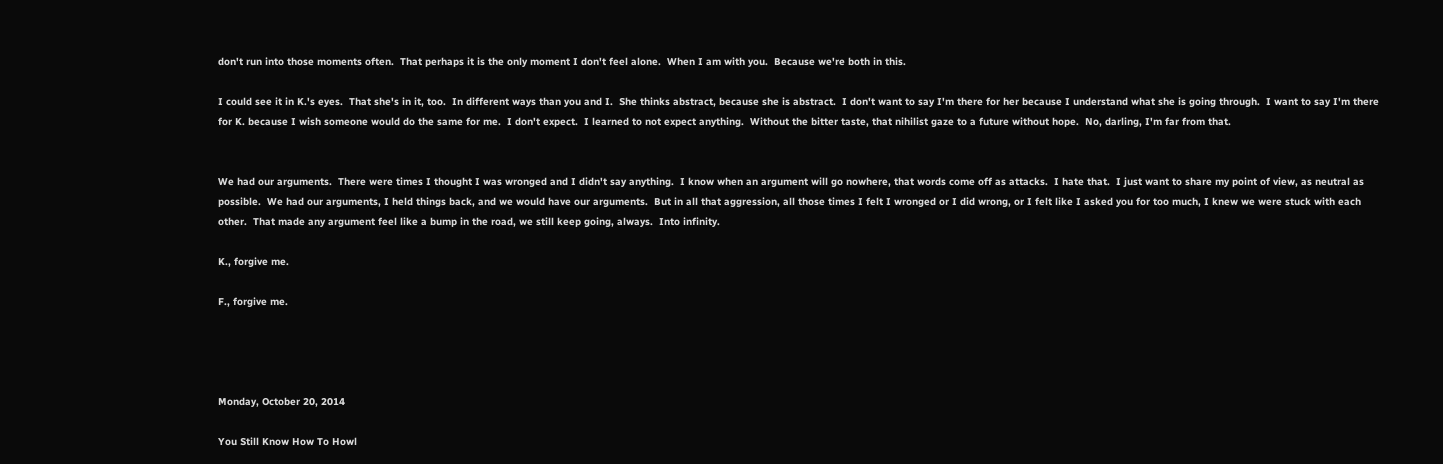don't run into those moments often.  That perhaps it is the only moment I don't feel alone.  When I am with you.  Because we're both in this.

I could see it in K.'s eyes.  That she's in it, too.  In different ways than you and I.  She thinks abstract, because she is abstract.  I don't want to say I'm there for her because I understand what she is going through.  I want to say I'm there for K. because I wish someone would do the same for me.  I don't expect.  I learned to not expect anything.  Without the bitter taste, that nihilist gaze to a future without hope.  No, darling, I'm far from that.


We had our arguments.  There were times I thought I was wronged and I didn't say anything.  I know when an argument will go nowhere, that words come off as attacks.  I hate that.  I just want to share my point of view, as neutral as possible.  We had our arguments, I held things back, and we would have our arguments.  But in all that aggression, all those times I felt I wronged or I did wrong, or I felt like I asked you for too much, I knew we were stuck with each other.  That made any argument feel like a bump in the road, we still keep going, always.  Into infinity.

K., forgive me.

F., forgive me.




Monday, October 20, 2014

You Still Know How To Howl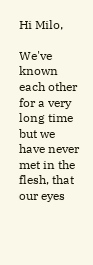Hi Milo,

We've known each other for a very long time but we have never met in the flesh, that our eyes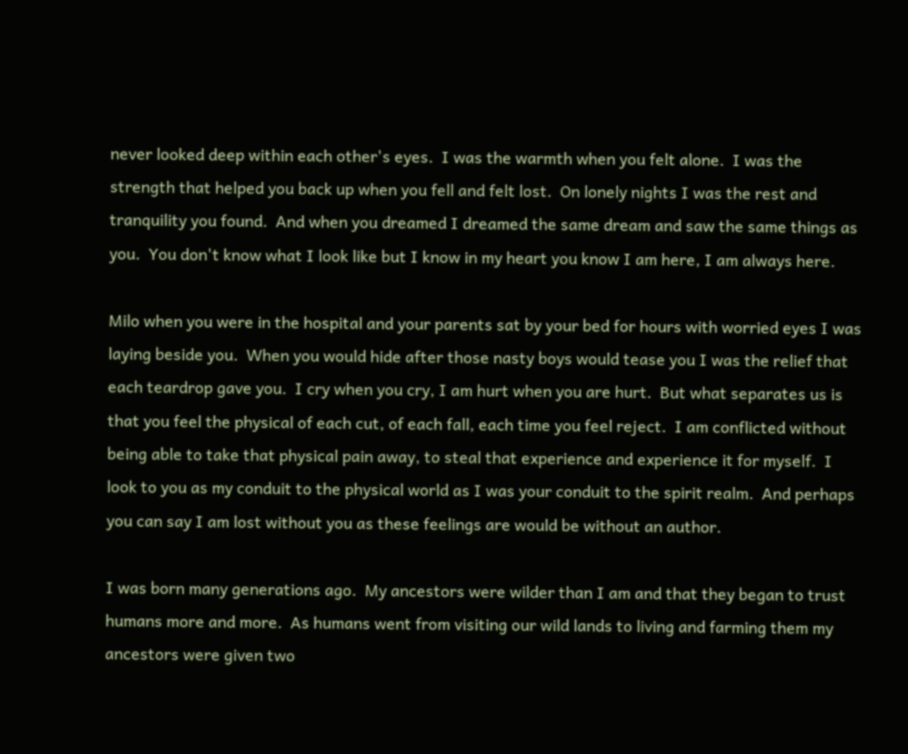never looked deep within each other's eyes.  I was the warmth when you felt alone.  I was the strength that helped you back up when you fell and felt lost.  On lonely nights I was the rest and tranquility you found.  And when you dreamed I dreamed the same dream and saw the same things as you.  You don't know what I look like but I know in my heart you know I am here, I am always here.

Milo when you were in the hospital and your parents sat by your bed for hours with worried eyes I was laying beside you.  When you would hide after those nasty boys would tease you I was the relief that each teardrop gave you.  I cry when you cry, I am hurt when you are hurt.  But what separates us is that you feel the physical of each cut, of each fall, each time you feel reject.  I am conflicted without being able to take that physical pain away, to steal that experience and experience it for myself.  I look to you as my conduit to the physical world as I was your conduit to the spirit realm.  And perhaps you can say I am lost without you as these feelings are would be without an author.

I was born many generations ago.  My ancestors were wilder than I am and that they began to trust humans more and more.  As humans went from visiting our wild lands to living and farming them my ancestors were given two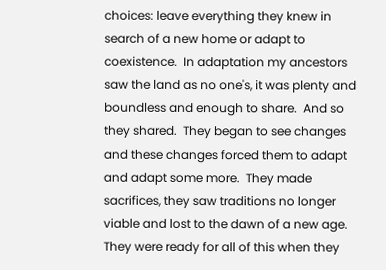choices: leave everything they knew in search of a new home or adapt to coexistence.  In adaptation my ancestors saw the land as no one's, it was plenty and boundless and enough to share.  And so they shared.  They began to see changes and these changes forced them to adapt and adapt some more.  They made sacrifices, they saw traditions no longer viable and lost to the dawn of a new age.  They were ready for all of this when they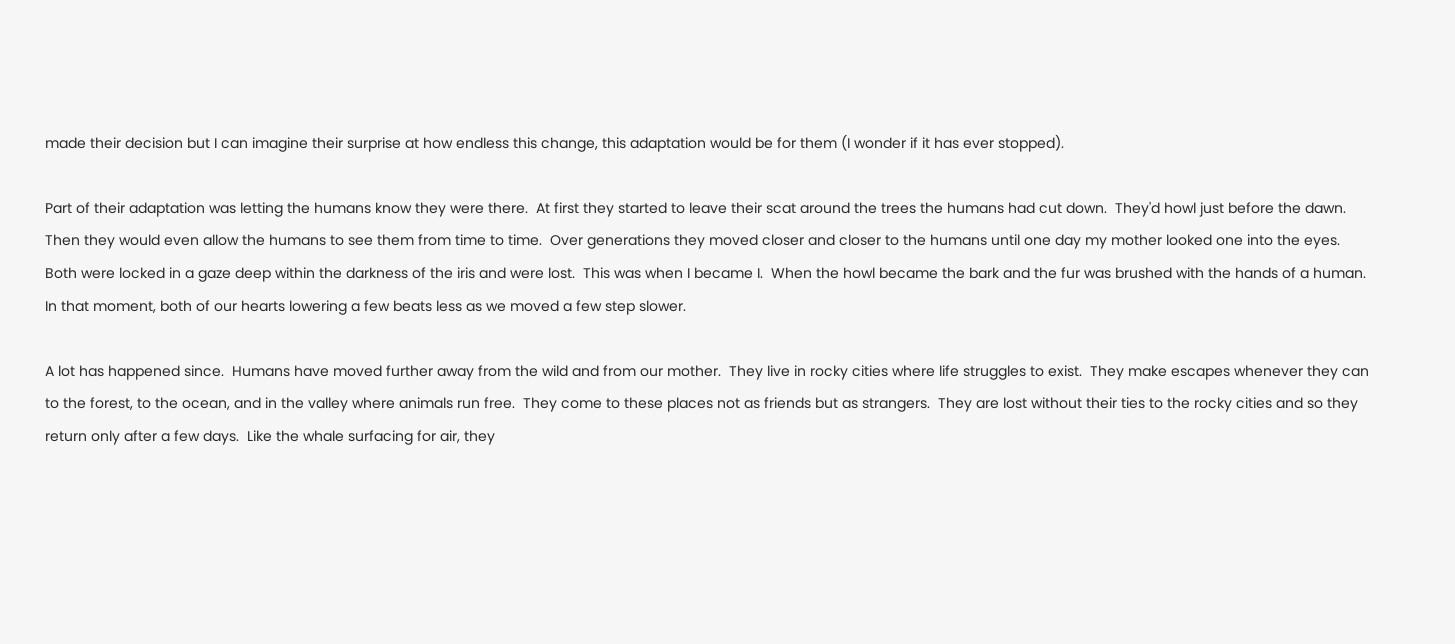made their decision but I can imagine their surprise at how endless this change, this adaptation would be for them (I wonder if it has ever stopped).

Part of their adaptation was letting the humans know they were there.  At first they started to leave their scat around the trees the humans had cut down.  They'd howl just before the dawn.  Then they would even allow the humans to see them from time to time.  Over generations they moved closer and closer to the humans until one day my mother looked one into the eyes.  Both were locked in a gaze deep within the darkness of the iris and were lost.  This was when I became I.  When the howl became the bark and the fur was brushed with the hands of a human.  In that moment, both of our hearts lowering a few beats less as we moved a few step slower.

A lot has happened since.  Humans have moved further away from the wild and from our mother.  They live in rocky cities where life struggles to exist.  They make escapes whenever they can to the forest, to the ocean, and in the valley where animals run free.  They come to these places not as friends but as strangers.  They are lost without their ties to the rocky cities and so they return only after a few days.  Like the whale surfacing for air, they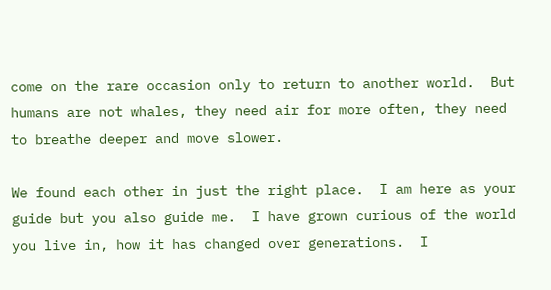come on the rare occasion only to return to another world.  But humans are not whales, they need air for more often, they need to breathe deeper and move slower.

We found each other in just the right place.  I am here as your guide but you also guide me.  I have grown curious of the world you live in, how it has changed over generations.  I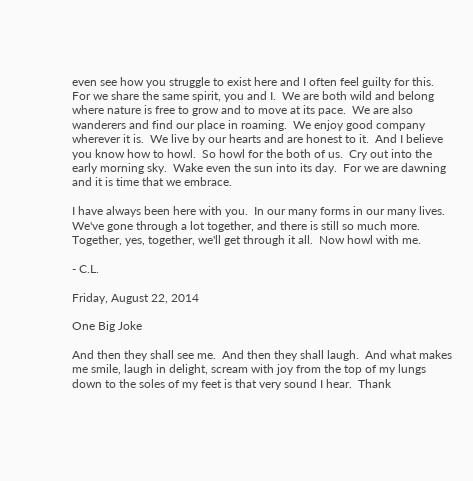even see how you struggle to exist here and I often feel guilty for this.  For we share the same spirit, you and I.  We are both wild and belong where nature is free to grow and to move at its pace.  We are also wanderers and find our place in roaming.  We enjoy good company wherever it is.  We live by our hearts and are honest to it.  And I believe you know how to howl.  So howl for the both of us.  Cry out into the early morning sky.  Wake even the sun into its day.  For we are dawning and it is time that we embrace.

I have always been here with you.  In our many forms in our many lives.  We've gone through a lot together, and there is still so much more.  Together, yes, together, we'll get through it all.  Now howl with me.

- C.L.

Friday, August 22, 2014

One Big Joke

And then they shall see me.  And then they shall laugh.  And what makes me smile, laugh in delight, scream with joy from the top of my lungs down to the soles of my feet is that very sound I hear.  Thank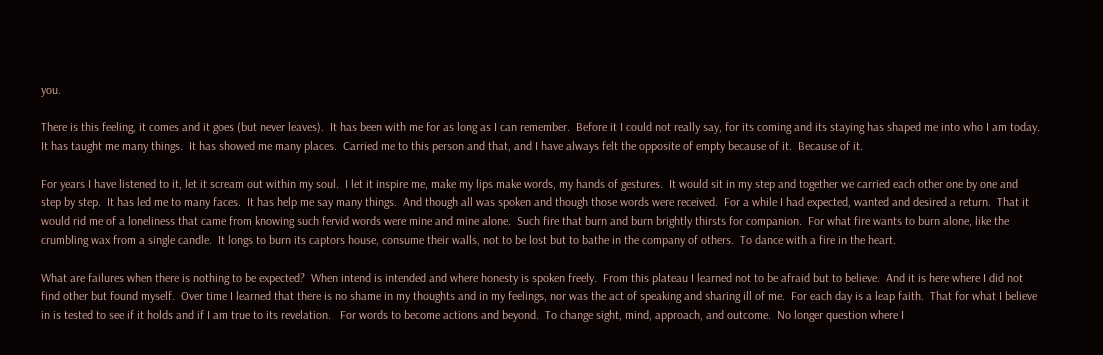you.

There is this feeling, it comes and it goes (but never leaves).  It has been with me for as long as I can remember.  Before it I could not really say, for its coming and its staying has shaped me into who I am today.  It has taught me many things.  It has showed me many places.  Carried me to this person and that, and I have always felt the opposite of empty because of it.  Because of it.

For years I have listened to it, let it scream out within my soul.  I let it inspire me, make my lips make words, my hands of gestures.  It would sit in my step and together we carried each other one by one and step by step.  It has led me to many faces.  It has help me say many things.  And though all was spoken and though those words were received.  For a while I had expected, wanted and desired a return.  That it would rid me of a loneliness that came from knowing such fervid words were mine and mine alone.  Such fire that burn and burn brightly thirsts for companion.  For what fire wants to burn alone, like the crumbling wax from a single candle.  It longs to burn its captors house, consume their walls, not to be lost but to bathe in the company of others.  To dance with a fire in the heart.

What are failures when there is nothing to be expected?  When intend is intended and where honesty is spoken freely.  From this plateau I learned not to be afraid but to believe.  And it is here where I did not find other but found myself.  Over time I learned that there is no shame in my thoughts and in my feelings, nor was the act of speaking and sharing ill of me.  For each day is a leap faith.  That for what I believe in is tested to see if it holds and if I am true to its revelation.   For words to become actions and beyond.  To change sight, mind, approach, and outcome.  No longer question where I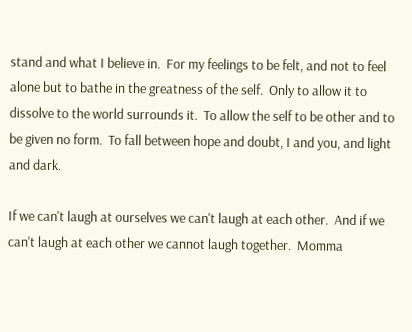stand and what I believe in.  For my feelings to be felt, and not to feel alone but to bathe in the greatness of the self.  Only to allow it to dissolve to the world surrounds it.  To allow the self to be other and to be given no form.  To fall between hope and doubt, I and you, and light and dark.

If we can't laugh at ourselves we can't laugh at each other.  And if we can't laugh at each other we cannot laugh together.  Momma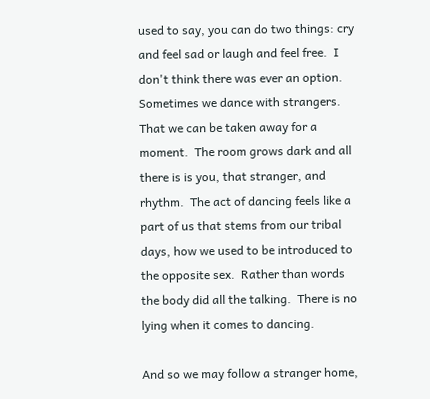used to say, you can do two things: cry and feel sad or laugh and feel free.  I don't think there was ever an option.
Sometimes we dance with strangers.  That we can be taken away for a moment.  The room grows dark and all there is is you, that stranger, and rhythm.  The act of dancing feels like a part of us that stems from our tribal days, how we used to be introduced to the opposite sex.  Rather than words the body did all the talking.  There is no lying when it comes to dancing.

And so we may follow a stranger home,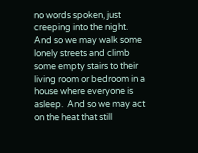no words spoken, just creeping into the night.  And so we may walk some lonely streets and climb some empty stairs to their living room or bedroom in a house where everyone is asleep.  And so we may act on the heat that still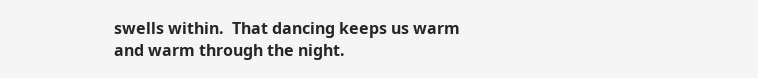swells within.  That dancing keeps us warm and warm through the night.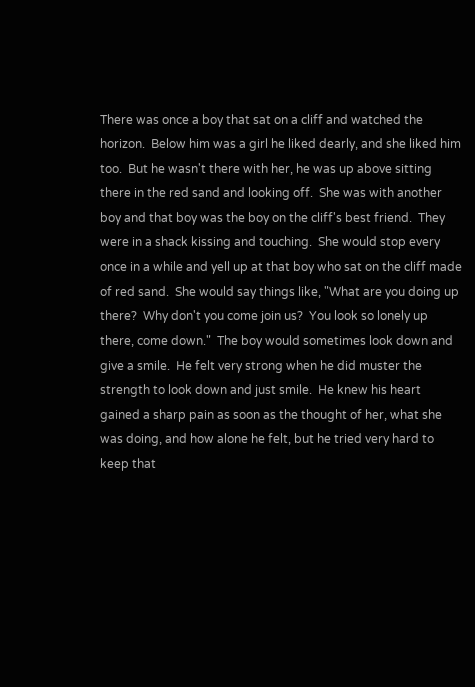There was once a boy that sat on a cliff and watched the horizon.  Below him was a girl he liked dearly, and she liked him too.  But he wasn't there with her, he was up above sitting there in the red sand and looking off.  She was with another boy and that boy was the boy on the cliff's best friend.  They were in a shack kissing and touching.  She would stop every once in a while and yell up at that boy who sat on the cliff made of red sand.  She would say things like, "What are you doing up there?  Why don't you come join us?  You look so lonely up there, come down."  The boy would sometimes look down and give a smile.  He felt very strong when he did muster the strength to look down and just smile.  He knew his heart gained a sharp pain as soon as the thought of her, what she was doing, and how alone he felt, but he tried very hard to keep that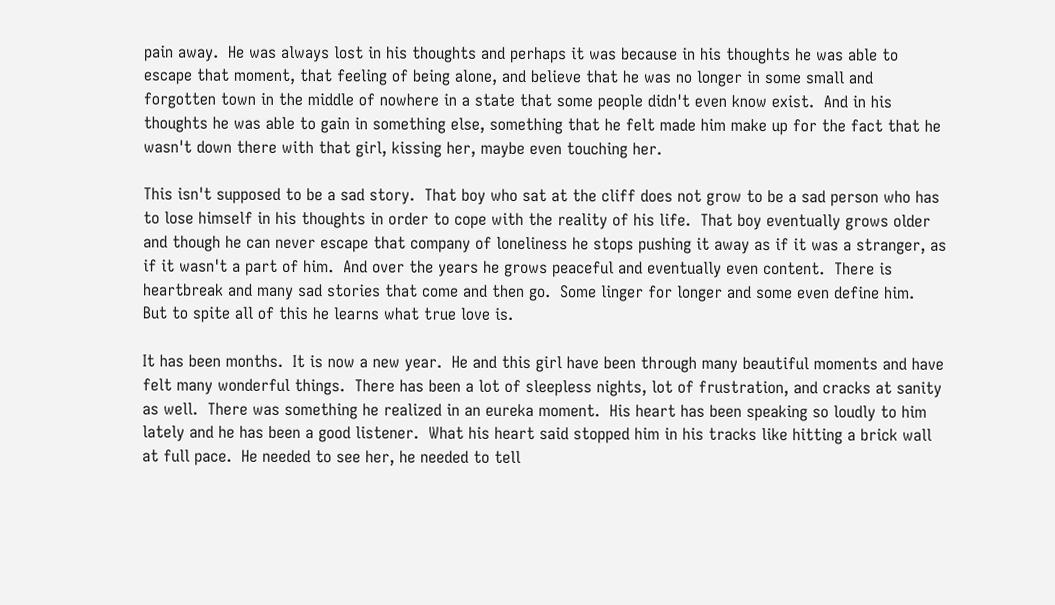pain away.  He was always lost in his thoughts and perhaps it was because in his thoughts he was able to escape that moment, that feeling of being alone, and believe that he was no longer in some small and forgotten town in the middle of nowhere in a state that some people didn't even know exist.  And in his thoughts he was able to gain in something else, something that he felt made him make up for the fact that he wasn't down there with that girl, kissing her, maybe even touching her.

This isn't supposed to be a sad story.  That boy who sat at the cliff does not grow to be a sad person who has to lose himself in his thoughts in order to cope with the reality of his life.  That boy eventually grows older and though he can never escape that company of loneliness he stops pushing it away as if it was a stranger, as if it wasn't a part of him.  And over the years he grows peaceful and eventually even content.  There is heartbreak and many sad stories that come and then go.  Some linger for longer and some even define him.  But to spite all of this he learns what true love is.

It has been months.  It is now a new year.  He and this girl have been through many beautiful moments and have felt many wonderful things.  There has been a lot of sleepless nights, lot of frustration, and cracks at sanity as well.  There was something he realized in an eureka moment.  His heart has been speaking so loudly to him lately and he has been a good listener.  What his heart said stopped him in his tracks like hitting a brick wall at full pace.  He needed to see her, he needed to tell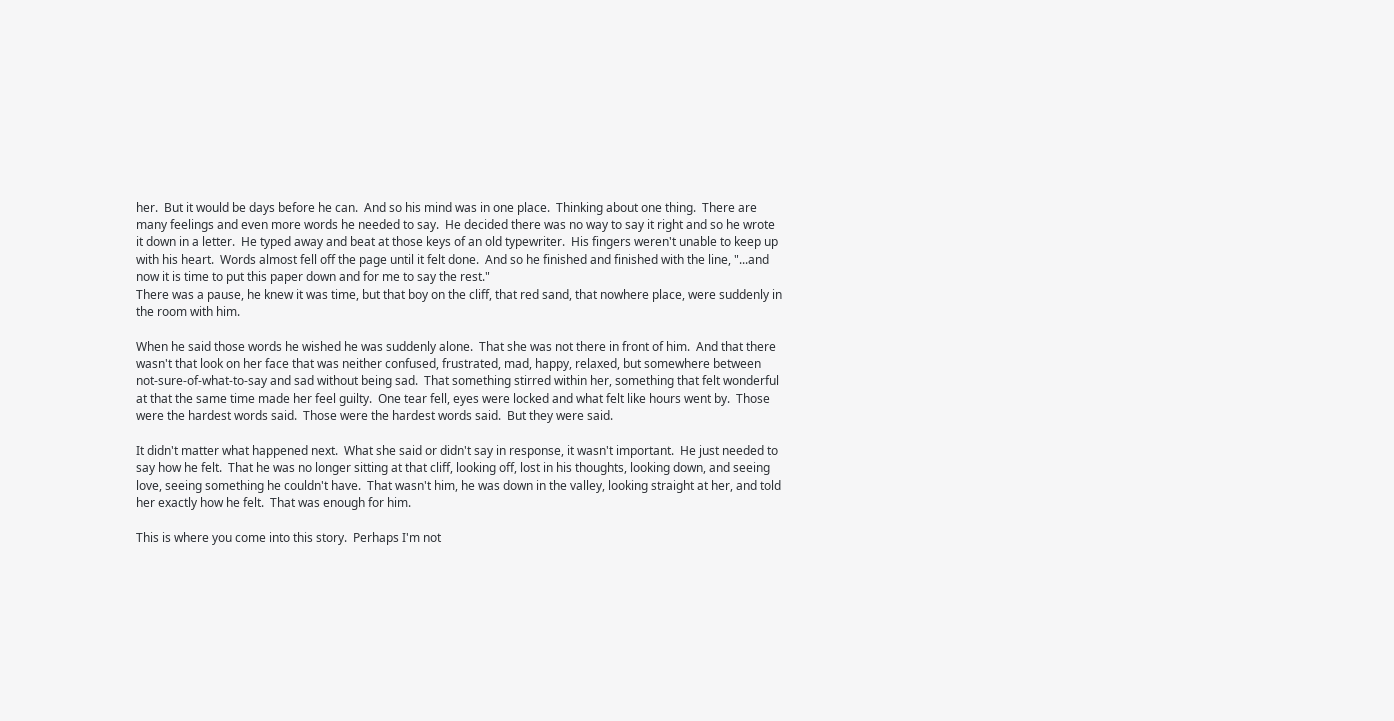her.  But it would be days before he can.  And so his mind was in one place.  Thinking about one thing.  There are many feelings and even more words he needed to say.  He decided there was no way to say it right and so he wrote it down in a letter.  He typed away and beat at those keys of an old typewriter.  His fingers weren't unable to keep up with his heart.  Words almost fell off the page until it felt done.  And so he finished and finished with the line, "...and now it is time to put this paper down and for me to say the rest."
There was a pause, he knew it was time, but that boy on the cliff, that red sand, that nowhere place, were suddenly in the room with him.

When he said those words he wished he was suddenly alone.  That she was not there in front of him.  And that there wasn't that look on her face that was neither confused, frustrated, mad, happy, relaxed, but somewhere between not-sure-of-what-to-say and sad without being sad.  That something stirred within her, something that felt wonderful at that the same time made her feel guilty.  One tear fell, eyes were locked and what felt like hours went by.  Those were the hardest words said.  Those were the hardest words said.  But they were said.

It didn't matter what happened next.  What she said or didn't say in response, it wasn't important.  He just needed to say how he felt.  That he was no longer sitting at that cliff, looking off, lost in his thoughts, looking down, and seeing love, seeing something he couldn't have.  That wasn't him, he was down in the valley, looking straight at her, and told her exactly how he felt.  That was enough for him.

This is where you come into this story.  Perhaps I'm not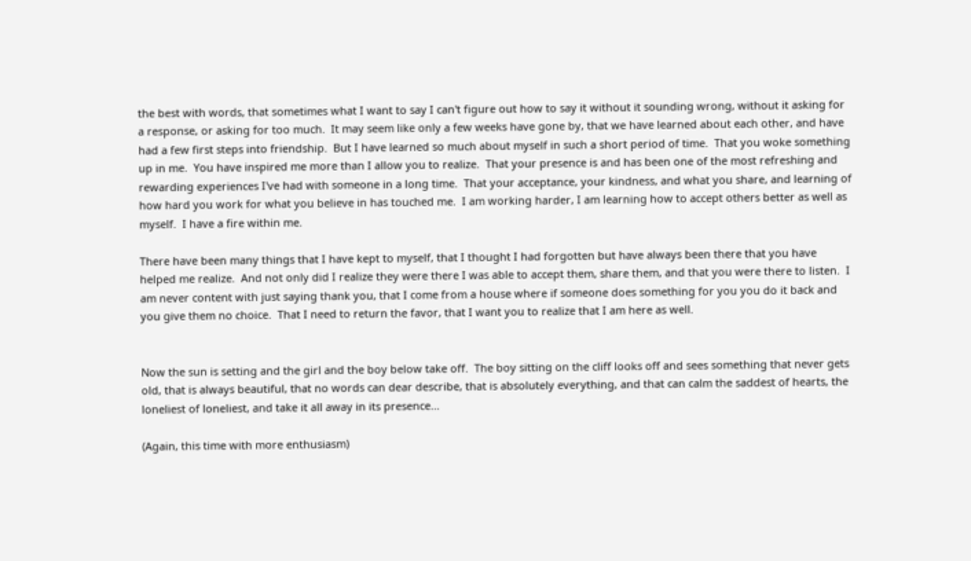the best with words, that sometimes what I want to say I can't figure out how to say it without it sounding wrong, without it asking for a response, or asking for too much.  It may seem like only a few weeks have gone by, that we have learned about each other, and have had a few first steps into friendship.  But I have learned so much about myself in such a short period of time.  That you woke something up in me.  You have inspired me more than I allow you to realize.  That your presence is and has been one of the most refreshing and rewarding experiences I've had with someone in a long time.  That your acceptance, your kindness, and what you share, and learning of how hard you work for what you believe in has touched me.  I am working harder, I am learning how to accept others better as well as myself.  I have a fire within me.

There have been many things that I have kept to myself, that I thought I had forgotten but have always been there that you have helped me realize.  And not only did I realize they were there I was able to accept them, share them, and that you were there to listen.  I am never content with just saying thank you, that I come from a house where if someone does something for you you do it back and you give them no choice.  That I need to return the favor, that I want you to realize that I am here as well.


Now the sun is setting and the girl and the boy below take off.  The boy sitting on the cliff looks off and sees something that never gets old, that is always beautiful, that no words can dear describe, that is absolutely everything, and that can calm the saddest of hearts, the loneliest of loneliest, and take it all away in its presence...

(Again, this time with more enthusiasm)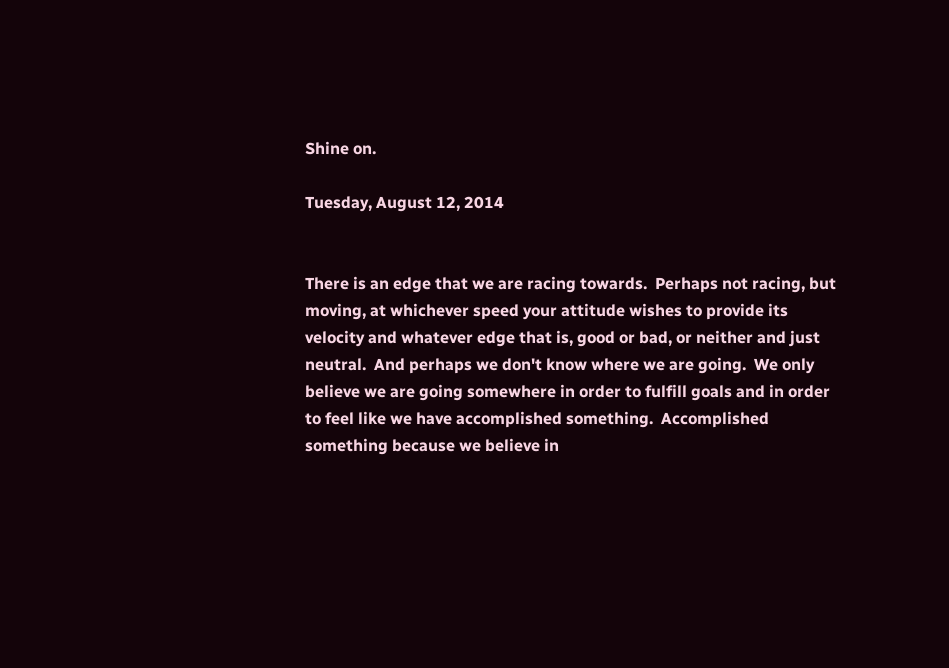Shine on.

Tuesday, August 12, 2014


There is an edge that we are racing towards.  Perhaps not racing, but moving, at whichever speed your attitude wishes to provide its velocity and whatever edge that is, good or bad, or neither and just neutral.  And perhaps we don't know where we are going.  We only believe we are going somewhere in order to fulfill goals and in order to feel like we have accomplished something.  Accomplished something because we believe in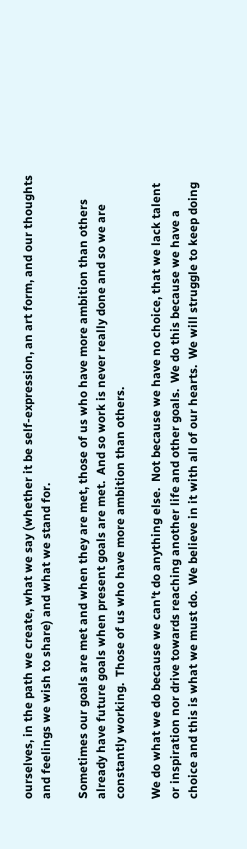ourselves, in the path we create, what we say (whether it be self-expression, an art form, and our thoughts and feelings we wish to share) and what we stand for.

Sometimes our goals are met and when they are met, those of us who have more ambition than others already have future goals when present goals are met.  And so work is never really done and so we are constantly working.  Those of us who have more ambition than others.

We do what we do because we can't do anything else.  Not because we have no choice, that we lack talent or inspiration nor drive towards reaching another life and other goals.  We do this because we have a choice and this is what we must do.  We believe in it with all of our hearts.  We will struggle to keep doing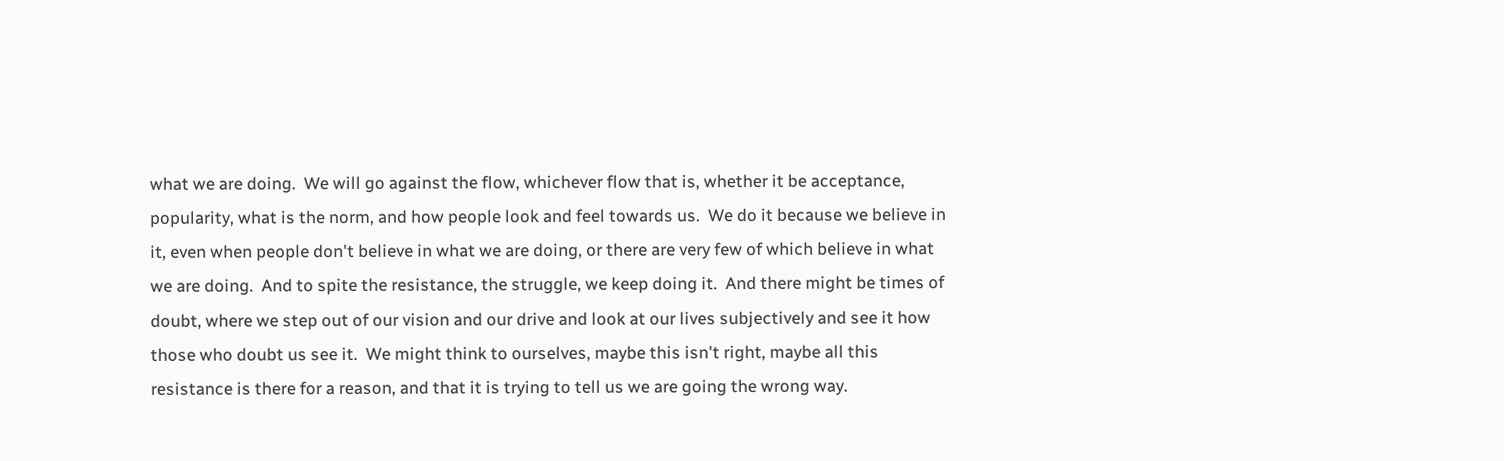what we are doing.  We will go against the flow, whichever flow that is, whether it be acceptance, popularity, what is the norm, and how people look and feel towards us.  We do it because we believe in it, even when people don't believe in what we are doing, or there are very few of which believe in what we are doing.  And to spite the resistance, the struggle, we keep doing it.  And there might be times of doubt, where we step out of our vision and our drive and look at our lives subjectively and see it how those who doubt us see it.  We might think to ourselves, maybe this isn't right, maybe all this resistance is there for a reason, and that it is trying to tell us we are going the wrong way.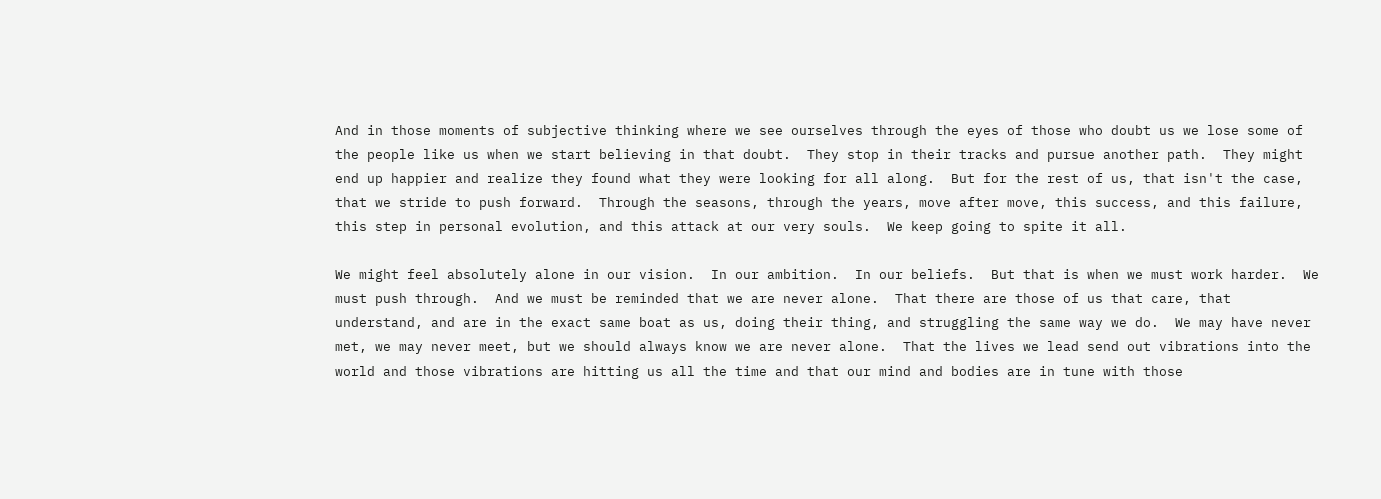And in those moments of subjective thinking where we see ourselves through the eyes of those who doubt us we lose some of the people like us when we start believing in that doubt.  They stop in their tracks and pursue another path.  They might end up happier and realize they found what they were looking for all along.  But for the rest of us, that isn't the case, that we stride to push forward.  Through the seasons, through the years, move after move, this success, and this failure, this step in personal evolution, and this attack at our very souls.  We keep going to spite it all.

We might feel absolutely alone in our vision.  In our ambition.  In our beliefs.  But that is when we must work harder.  We must push through.  And we must be reminded that we are never alone.  That there are those of us that care, that understand, and are in the exact same boat as us, doing their thing, and struggling the same way we do.  We may have never met, we may never meet, but we should always know we are never alone.  That the lives we lead send out vibrations into the world and those vibrations are hitting us all the time and that our mind and bodies are in tune with those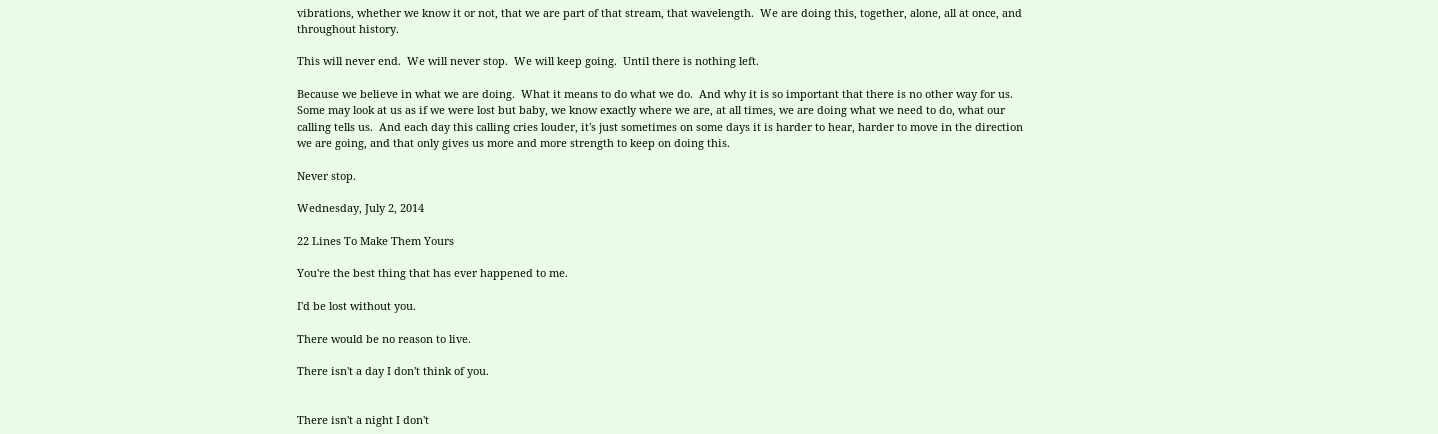vibrations, whether we know it or not, that we are part of that stream, that wavelength.  We are doing this, together, alone, all at once, and throughout history.

This will never end.  We will never stop.  We will keep going.  Until there is nothing left.

Because we believe in what we are doing.  What it means to do what we do.  And why it is so important that there is no other way for us.  Some may look at us as if we were lost but baby, we know exactly where we are, at all times, we are doing what we need to do, what our calling tells us.  And each day this calling cries louder, it's just sometimes on some days it is harder to hear, harder to move in the direction we are going, and that only gives us more and more strength to keep on doing this.

Never stop.

Wednesday, July 2, 2014

22 Lines To Make Them Yours

You're the best thing that has ever happened to me.

I'd be lost without you.

There would be no reason to live.

There isn't a day I don't think of you.


There isn't a night I don't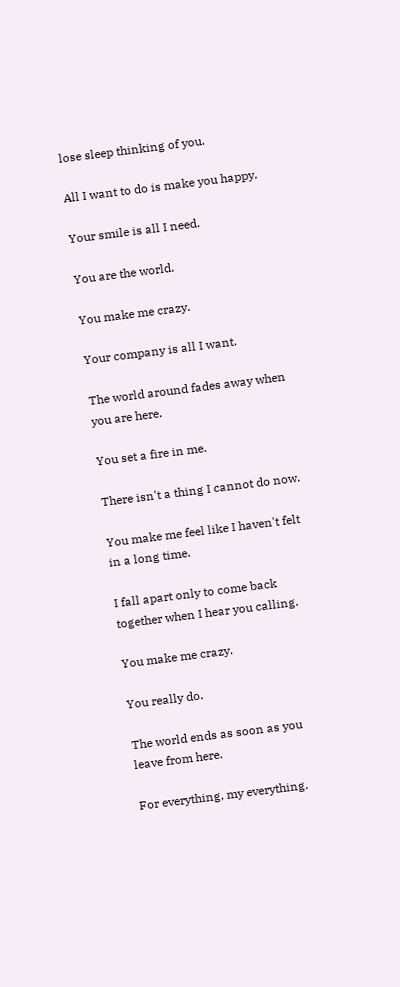lose sleep thinking of you.

All I want to do is make you happy.

Your smile is all I need.

You are the world.

You make me crazy.

Your company is all I want.

The world around fades away when you are here.

You set a fire in me.

There isn't a thing I cannot do now.

You make me feel like I haven't felt in a long time.

I fall apart only to come back together when I hear you calling.

You make me crazy.

You really do.

The world ends as soon as you leave from here.

For everything, my everything.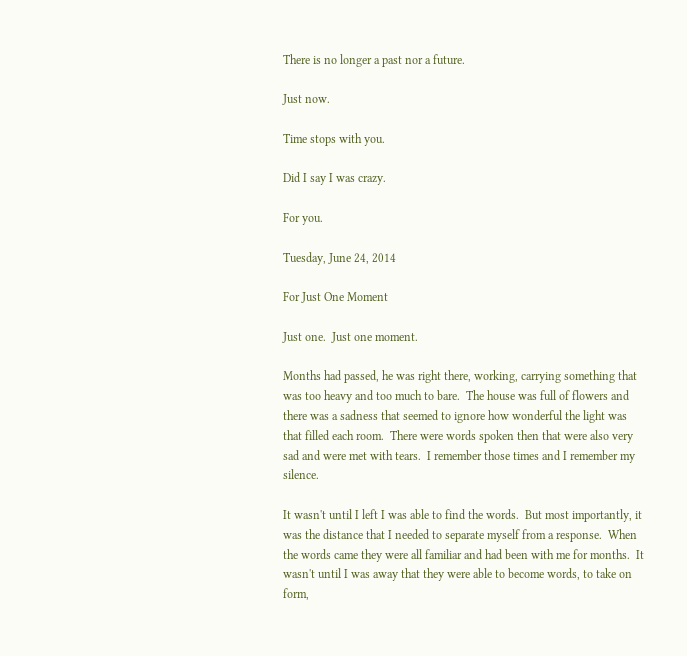There is no longer a past nor a future.

Just now.

Time stops with you.

Did I say I was crazy.

For you.

Tuesday, June 24, 2014

For Just One Moment

Just one.  Just one moment.

Months had passed, he was right there, working, carrying something that was too heavy and too much to bare.  The house was full of flowers and there was a sadness that seemed to ignore how wonderful the light was that filled each room.  There were words spoken then that were also very sad and were met with tears.  I remember those times and I remember my silence.

It wasn't until I left I was able to find the words.  But most importantly, it was the distance that I needed to separate myself from a response.  When the words came they were all familiar and had been with me for months.  It wasn't until I was away that they were able to become words, to take on form,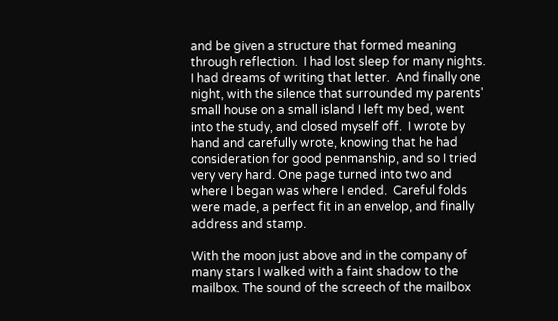and be given a structure that formed meaning through reflection.  I had lost sleep for many nights.  I had dreams of writing that letter.  And finally one night, with the silence that surrounded my parents' small house on a small island I left my bed, went into the study, and closed myself off.  I wrote by hand and carefully wrote, knowing that he had consideration for good penmanship, and so I tried very very hard. One page turned into two and where I began was where I ended.  Careful folds were made, a perfect fit in an envelop, and finally address and stamp.

With the moon just above and in the company of many stars I walked with a faint shadow to the mailbox. The sound of the screech of the mailbox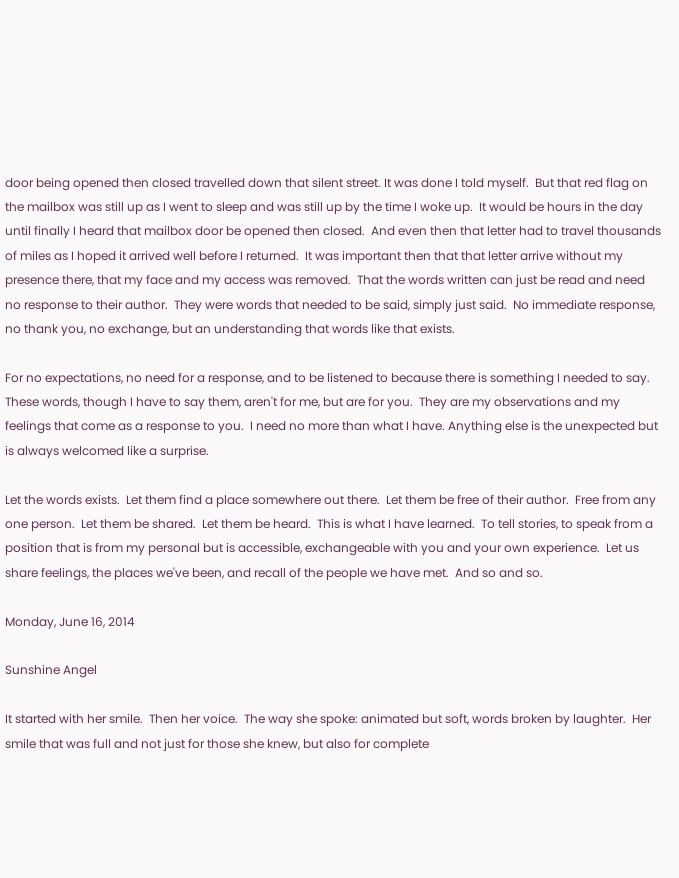door being opened then closed travelled down that silent street. It was done I told myself.  But that red flag on the mailbox was still up as I went to sleep and was still up by the time I woke up.  It would be hours in the day until finally I heard that mailbox door be opened then closed.  And even then that letter had to travel thousands of miles as I hoped it arrived well before I returned.  It was important then that that letter arrive without my presence there, that my face and my access was removed.  That the words written can just be read and need no response to their author.  They were words that needed to be said, simply just said.  No immediate response, no thank you, no exchange, but an understanding that words like that exists.

For no expectations, no need for a response, and to be listened to because there is something I needed to say.  These words, though I have to say them, aren't for me, but are for you.  They are my observations and my feelings that come as a response to you.  I need no more than what I have. Anything else is the unexpected but is always welcomed like a surprise.

Let the words exists.  Let them find a place somewhere out there.  Let them be free of their author.  Free from any one person.  Let them be shared.  Let them be heard.  This is what I have learned.  To tell stories, to speak from a position that is from my personal but is accessible, exchangeable with you and your own experience.  Let us share feelings, the places we've been, and recall of the people we have met.  And so and so.

Monday, June 16, 2014

Sunshine Angel

It started with her smile.  Then her voice.  The way she spoke: animated but soft, words broken by laughter.  Her smile that was full and not just for those she knew, but also for complete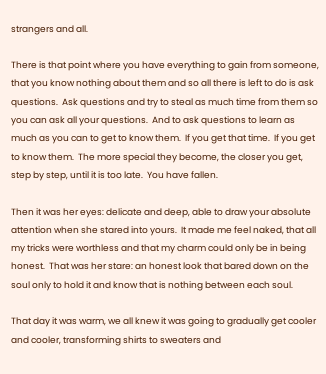strangers and all.

There is that point where you have everything to gain from someone, that you know nothing about them and so all there is left to do is ask questions.  Ask questions and try to steal as much time from them so you can ask all your questions.  And to ask questions to learn as much as you can to get to know them.  If you get that time.  If you get to know them.  The more special they become, the closer you get, step by step, until it is too late.  You have fallen.

Then it was her eyes: delicate and deep, able to draw your absolute attention when she stared into yours.  It made me feel naked, that all my tricks were worthless and that my charm could only be in being honest.  That was her stare: an honest look that bared down on the soul only to hold it and know that is nothing between each soul.

That day it was warm, we all knew it was going to gradually get cooler and cooler, transforming shirts to sweaters and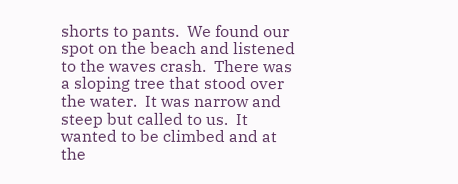shorts to pants.  We found our spot on the beach and listened to the waves crash.  There was a sloping tree that stood over the water.  It was narrow and steep but called to us.  It wanted to be climbed and at the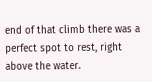end of that climb there was a perfect spot to rest, right above the water.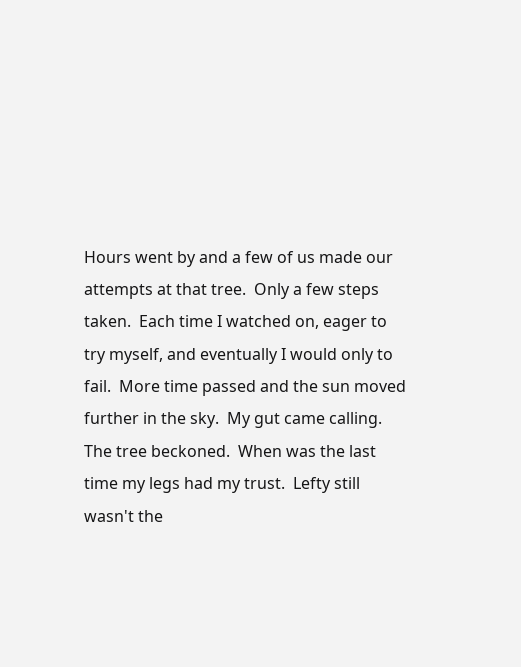Hours went by and a few of us made our attempts at that tree.  Only a few steps taken.  Each time I watched on, eager to try myself, and eventually I would only to fail.  More time passed and the sun moved further in the sky.  My gut came calling.  The tree beckoned.  When was the last time my legs had my trust.  Lefty still wasn't the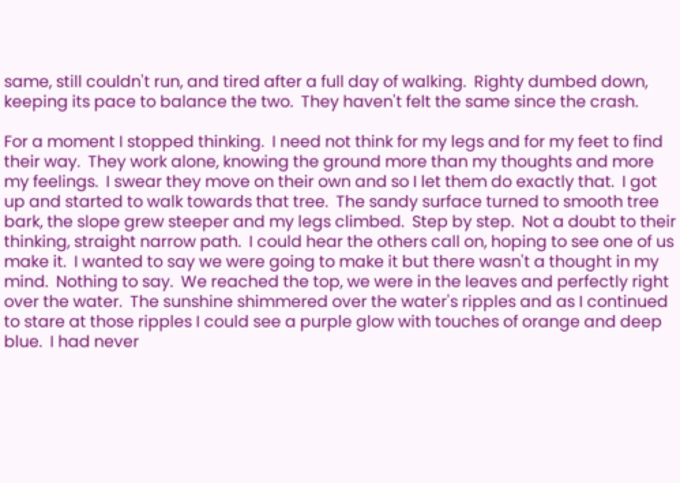same, still couldn't run, and tired after a full day of walking.  Righty dumbed down, keeping its pace to balance the two.  They haven't felt the same since the crash.

For a moment I stopped thinking.  I need not think for my legs and for my feet to find their way.  They work alone, knowing the ground more than my thoughts and more my feelings.  I swear they move on their own and so I let them do exactly that.  I got up and started to walk towards that tree.  The sandy surface turned to smooth tree bark, the slope grew steeper and my legs climbed.  Step by step.  Not a doubt to their thinking, straight narrow path.  I could hear the others call on, hoping to see one of us make it.  I wanted to say we were going to make it but there wasn't a thought in my mind.  Nothing to say.  We reached the top, we were in the leaves and perfectly right over the water.  The sunshine shimmered over the water's ripples and as I continued to stare at those ripples I could see a purple glow with touches of orange and deep blue.  I had never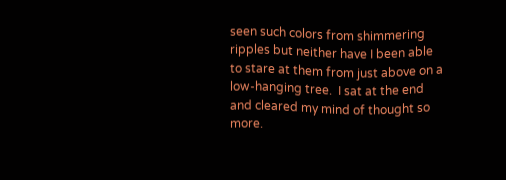seen such colors from shimmering ripples but neither have I been able to stare at them from just above on a low-hanging tree.  I sat at the end and cleared my mind of thought so more.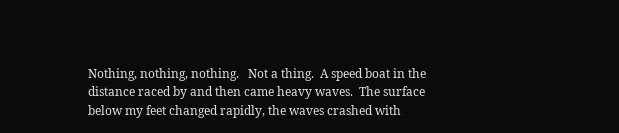Nothing, nothing, nothing.   Not a thing.  A speed boat in the distance raced by and then came heavy waves.  The surface below my feet changed rapidly, the waves crashed with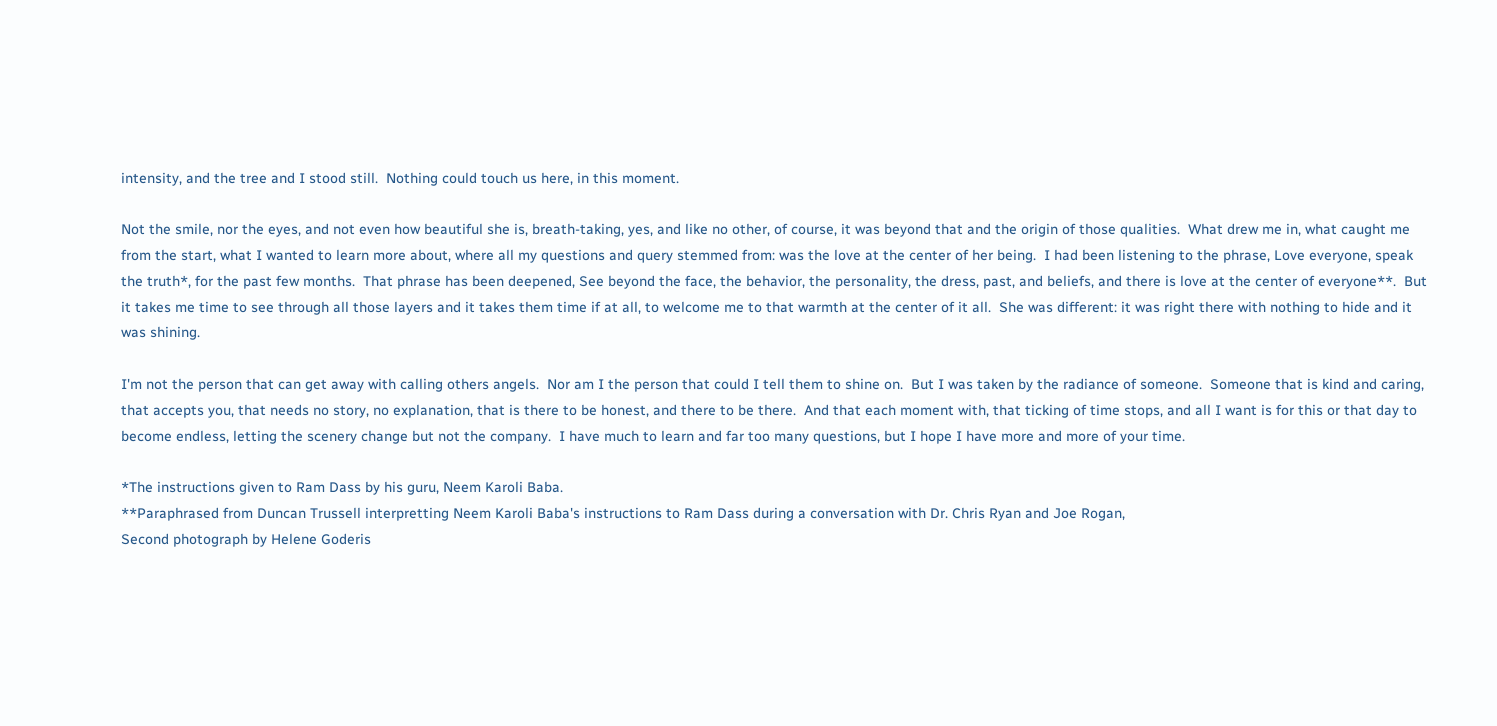intensity, and the tree and I stood still.  Nothing could touch us here, in this moment.

Not the smile, nor the eyes, and not even how beautiful she is, breath-taking, yes, and like no other, of course, it was beyond that and the origin of those qualities.  What drew me in, what caught me from the start, what I wanted to learn more about, where all my questions and query stemmed from: was the love at the center of her being.  I had been listening to the phrase, Love everyone, speak the truth*, for the past few months.  That phrase has been deepened, See beyond the face, the behavior, the personality, the dress, past, and beliefs, and there is love at the center of everyone**.  But it takes me time to see through all those layers and it takes them time if at all, to welcome me to that warmth at the center of it all.  She was different: it was right there with nothing to hide and it was shining.

I'm not the person that can get away with calling others angels.  Nor am I the person that could I tell them to shine on.  But I was taken by the radiance of someone.  Someone that is kind and caring, that accepts you, that needs no story, no explanation, that is there to be honest, and there to be there.  And that each moment with, that ticking of time stops, and all I want is for this or that day to become endless, letting the scenery change but not the company.  I have much to learn and far too many questions, but I hope I have more and more of your time.

*The instructions given to Ram Dass by his guru, Neem Karoli Baba.
**Paraphrased from Duncan Trussell interpretting Neem Karoli Baba's instructions to Ram Dass during a conversation with Dr. Chris Ryan and Joe Rogan,
Second photograph by Helene Goderis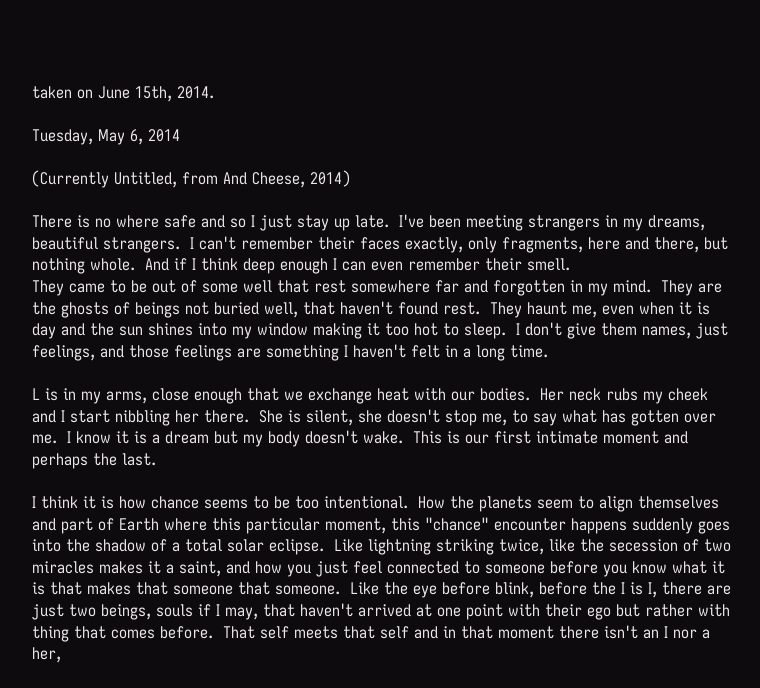taken on June 15th, 2014.

Tuesday, May 6, 2014

(Currently Untitled, from And Cheese, 2014)

There is no where safe and so I just stay up late.  I've been meeting strangers in my dreams, beautiful strangers.  I can't remember their faces exactly, only fragments, here and there, but nothing whole.  And if I think deep enough I can even remember their smell.
They came to be out of some well that rest somewhere far and forgotten in my mind.  They are the ghosts of beings not buried well, that haven't found rest.  They haunt me, even when it is day and the sun shines into my window making it too hot to sleep.  I don't give them names, just feelings, and those feelings are something I haven't felt in a long time.

L is in my arms, close enough that we exchange heat with our bodies.  Her neck rubs my cheek and I start nibbling her there.  She is silent, she doesn't stop me, to say what has gotten over me.  I know it is a dream but my body doesn't wake.  This is our first intimate moment and perhaps the last.

I think it is how chance seems to be too intentional.  How the planets seem to align themselves and part of Earth where this particular moment, this "chance" encounter happens suddenly goes into the shadow of a total solar eclipse.  Like lightning striking twice, like the secession of two miracles makes it a saint, and how you just feel connected to someone before you know what it is that makes that someone that someone.  Like the eye before blink, before the I is I, there are just two beings, souls if I may, that haven't arrived at one point with their ego but rather with thing that comes before.  That self meets that self and in that moment there isn't an I nor a her,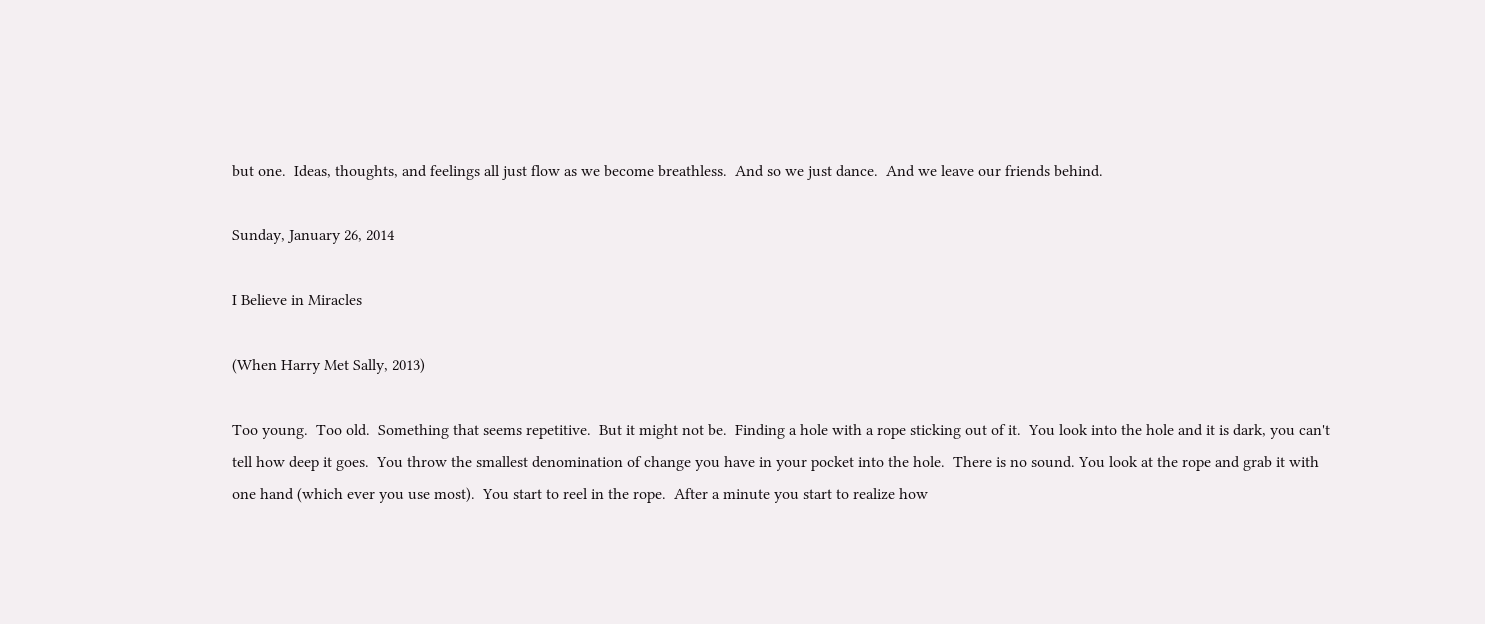but one.  Ideas, thoughts, and feelings all just flow as we become breathless.  And so we just dance.  And we leave our friends behind.

Sunday, January 26, 2014

I Believe in Miracles

(When Harry Met Sally, 2013)

Too young.  Too old.  Something that seems repetitive.  But it might not be.  Finding a hole with a rope sticking out of it.  You look into the hole and it is dark, you can't tell how deep it goes.  You throw the smallest denomination of change you have in your pocket into the hole.  There is no sound. You look at the rope and grab it with one hand (which ever you use most).  You start to reel in the rope.  After a minute you start to realize how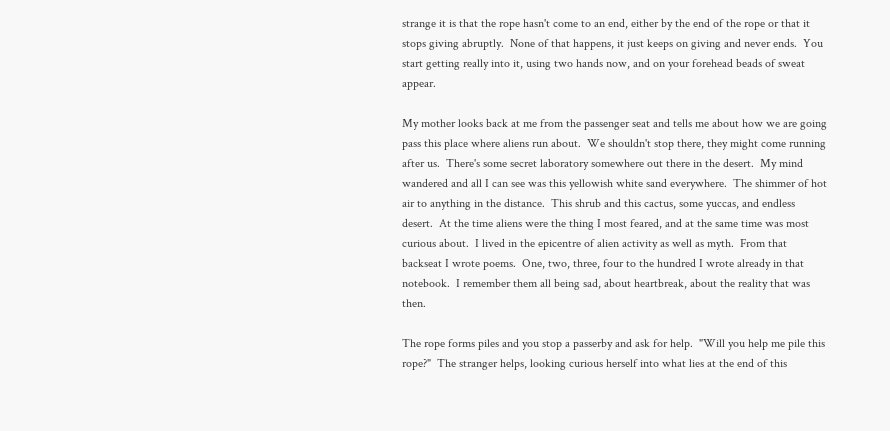strange it is that the rope hasn't come to an end, either by the end of the rope or that it stops giving abruptly.  None of that happens, it just keeps on giving and never ends.  You start getting really into it, using two hands now, and on your forehead beads of sweat appear.

My mother looks back at me from the passenger seat and tells me about how we are going pass this place where aliens run about.  We shouldn't stop there, they might come running after us.  There's some secret laboratory somewhere out there in the desert.  My mind wandered and all I can see was this yellowish white sand everywhere.  The shimmer of hot air to anything in the distance.  This shrub and this cactus, some yuccas, and endless desert.  At the time aliens were the thing I most feared, and at the same time was most curious about.  I lived in the epicentre of alien activity as well as myth.  From that backseat I wrote poems.  One, two, three, four to the hundred I wrote already in that notebook.  I remember them all being sad, about heartbreak, about the reality that was then.

The rope forms piles and you stop a passerby and ask for help.  "Will you help me pile this rope?"  The stranger helps, looking curious herself into what lies at the end of this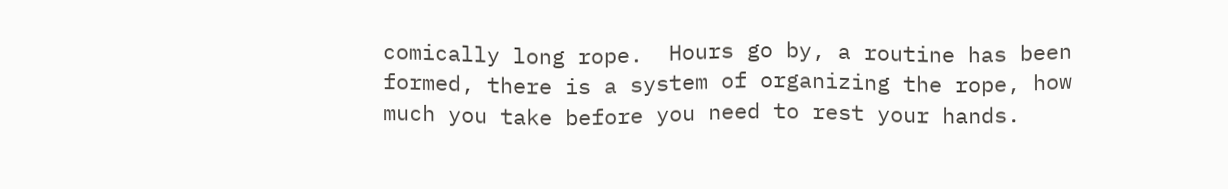comically long rope.  Hours go by, a routine has been formed, there is a system of organizing the rope, how much you take before you need to rest your hands.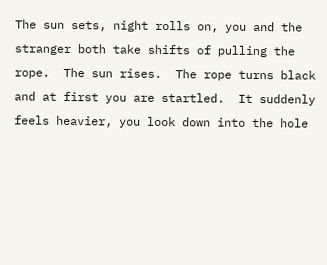The sun sets, night rolls on, you and the stranger both take shifts of pulling the rope.  The sun rises.  The rope turns black and at first you are startled.  It suddenly feels heavier, you look down into the hole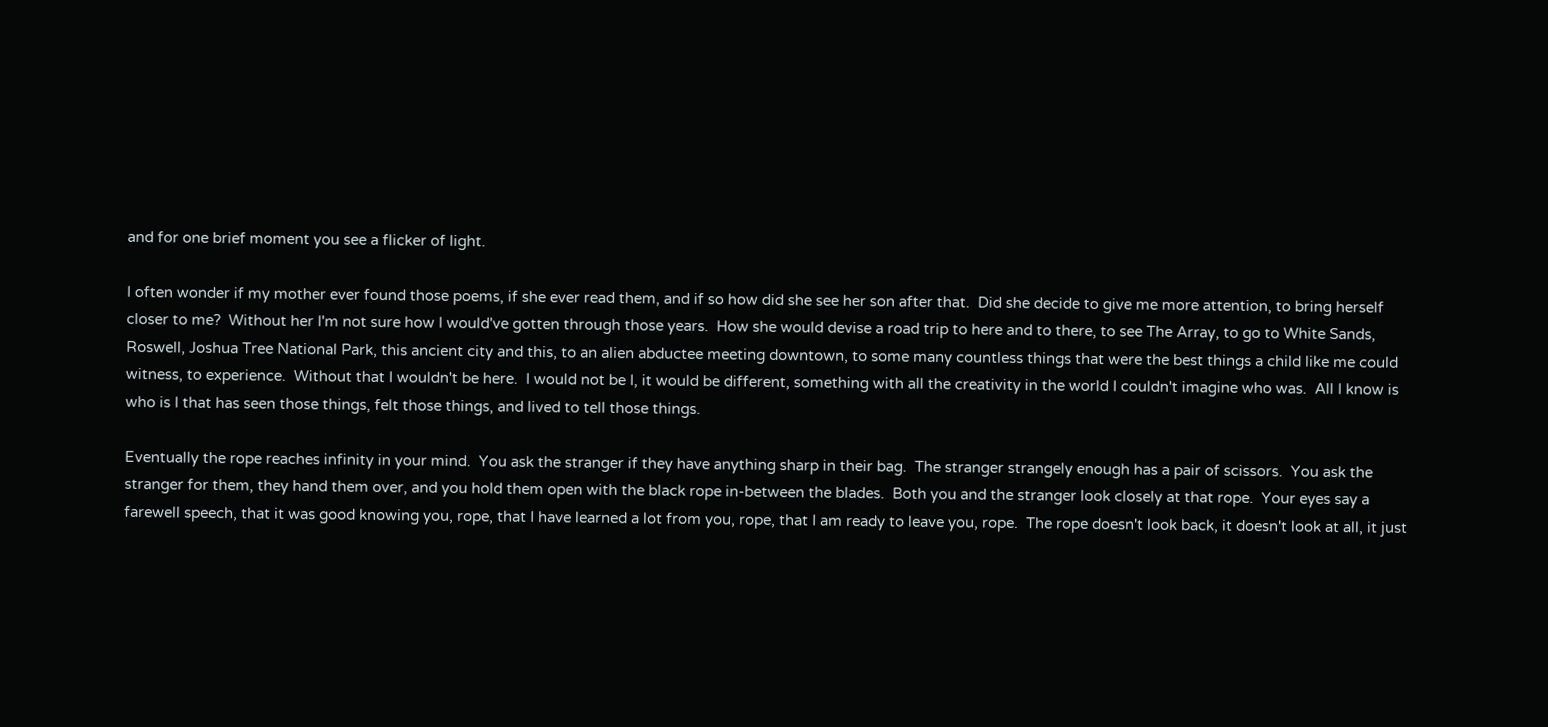and for one brief moment you see a flicker of light.

I often wonder if my mother ever found those poems, if she ever read them, and if so how did she see her son after that.  Did she decide to give me more attention, to bring herself closer to me?  Without her I'm not sure how I would've gotten through those years.  How she would devise a road trip to here and to there, to see The Array, to go to White Sands, Roswell, Joshua Tree National Park, this ancient city and this, to an alien abductee meeting downtown, to some many countless things that were the best things a child like me could witness, to experience.  Without that I wouldn't be here.  I would not be I, it would be different, something with all the creativity in the world I couldn't imagine who was.  All I know is who is I that has seen those things, felt those things, and lived to tell those things.

Eventually the rope reaches infinity in your mind.  You ask the stranger if they have anything sharp in their bag.  The stranger strangely enough has a pair of scissors.  You ask the stranger for them, they hand them over, and you hold them open with the black rope in-between the blades.  Both you and the stranger look closely at that rope.  Your eyes say a farewell speech, that it was good knowing you, rope, that I have learned a lot from you, rope, that I am ready to leave you, rope.  The rope doesn't look back, it doesn't look at all, it just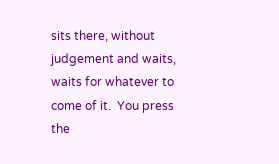sits there, without judgement and waits, waits for whatever to come of it.  You press the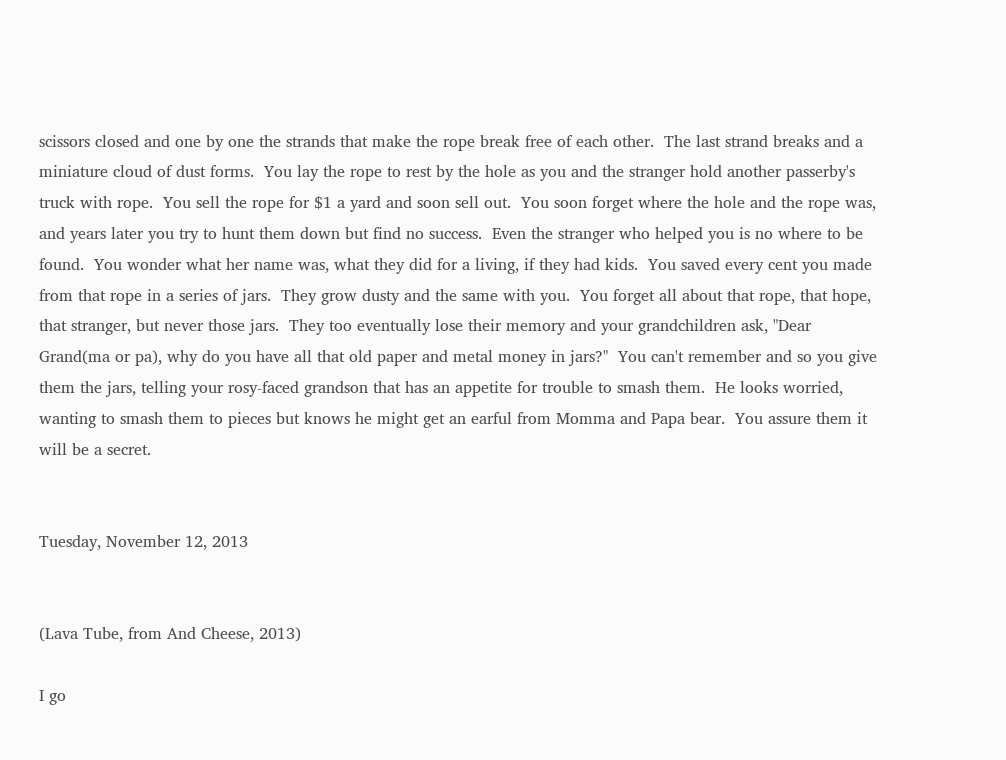scissors closed and one by one the strands that make the rope break free of each other.  The last strand breaks and a miniature cloud of dust forms.  You lay the rope to rest by the hole as you and the stranger hold another passerby's truck with rope.  You sell the rope for $1 a yard and soon sell out.  You soon forget where the hole and the rope was, and years later you try to hunt them down but find no success.  Even the stranger who helped you is no where to be found.  You wonder what her name was, what they did for a living, if they had kids.  You saved every cent you made from that rope in a series of jars.  They grow dusty and the same with you.  You forget all about that rope, that hope, that stranger, but never those jars.  They too eventually lose their memory and your grandchildren ask, "Dear Grand(ma or pa), why do you have all that old paper and metal money in jars?"  You can't remember and so you give them the jars, telling your rosy-faced grandson that has an appetite for trouble to smash them.  He looks worried, wanting to smash them to pieces but knows he might get an earful from Momma and Papa bear.  You assure them it will be a secret.


Tuesday, November 12, 2013


(Lava Tube, from And Cheese, 2013)

I go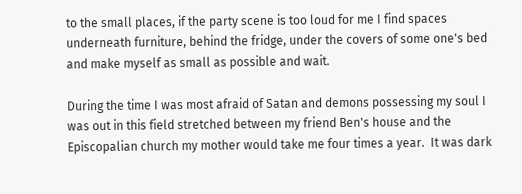to the small places, if the party scene is too loud for me I find spaces underneath furniture, behind the fridge, under the covers of some one's bed and make myself as small as possible and wait.

During the time I was most afraid of Satan and demons possessing my soul I was out in this field stretched between my friend Ben's house and the Episcopalian church my mother would take me four times a year.  It was dark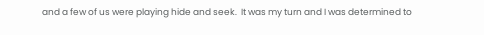and a few of us were playing hide and seek.  It was my turn and I was determined to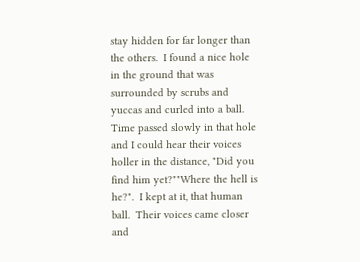stay hidden for far longer than the others.  I found a nice hole in the ground that was surrounded by scrubs and yuccas and curled into a ball.  Time passed slowly in that hole and I could hear their voices holler in the distance, "Did you find him yet?""Where the hell is he?".  I kept at it, that human ball.  Their voices came closer and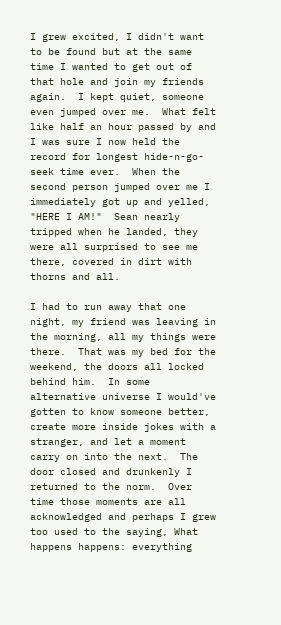I grew excited, I didn't want to be found but at the same time I wanted to get out of that hole and join my friends again.  I kept quiet, someone even jumped over me.  What felt like half an hour passed by and I was sure I now held the record for longest hide-n-go-seek time ever.  When the second person jumped over me I immediately got up and yelled, "HERE I AM!"  Sean nearly tripped when he landed, they were all surprised to see me there, covered in dirt with thorns and all.

I had to run away that one night, my friend was leaving in the morning, all my things were there.  That was my bed for the weekend, the doors all locked behind him.  In some alternative universe I would've gotten to know someone better, create more inside jokes with a stranger, and let a moment carry on into the next.  The door closed and drunkenly I returned to the norm.  Over time those moments are all acknowledged and perhaps I grew too used to the saying, What happens happens: everything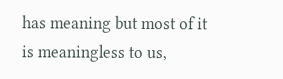has meaning but most of it is meaningless to us,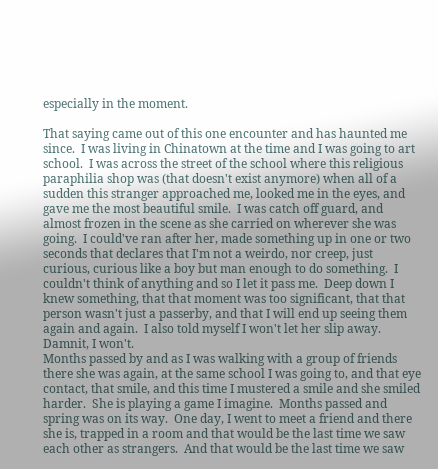especially in the moment.

That saying came out of this one encounter and has haunted me since.  I was living in Chinatown at the time and I was going to art school.  I was across the street of the school where this religious paraphilia shop was (that doesn't exist anymore) when all of a sudden this stranger approached me, looked me in the eyes, and gave me the most beautiful smile.  I was catch off guard, and almost frozen in the scene as she carried on wherever she was going.  I could've ran after her, made something up in one or two seconds that declares that I'm not a weirdo, nor creep, just curious, curious like a boy but man enough to do something.  I couldn't think of anything and so I let it pass me.  Deep down I knew something, that that moment was too significant, that that person wasn't just a passerby, and that I will end up seeing them again and again.  I also told myself I won't let her slip away.  Damnit, I won't.
Months passed by and as I was walking with a group of friends there she was again, at the same school I was going to, and that eye contact, that smile, and this time I mustered a smile and she smiled harder.  She is playing a game I imagine.  Months passed and spring was on its way.  One day, I went to meet a friend and there she is, trapped in a room and that would be the last time we saw each other as strangers.  And that would be the last time we saw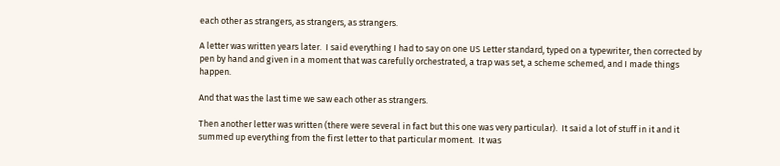each other as strangers, as strangers, as strangers.

A letter was written years later.  I said everything I had to say on one US Letter standard, typed on a typewriter, then corrected by pen by hand and given in a moment that was carefully orchestrated, a trap was set, a scheme schemed, and I made things happen.

And that was the last time we saw each other as strangers.

Then another letter was written (there were several in fact but this one was very particular).  It said a lot of stuff in it and it summed up everything from the first letter to that particular moment.  It was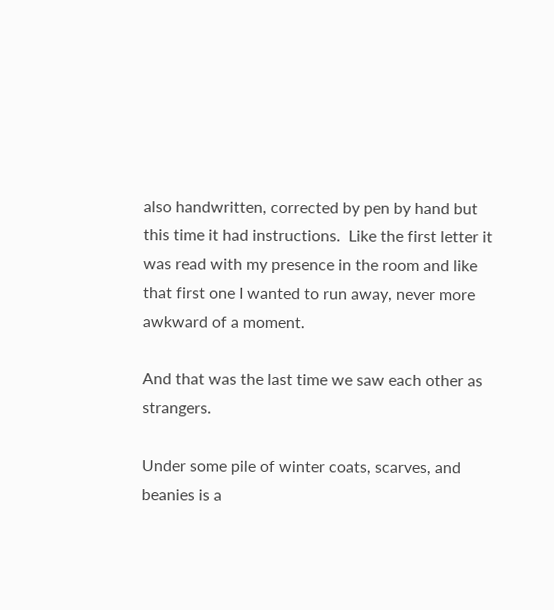also handwritten, corrected by pen by hand but this time it had instructions.  Like the first letter it was read with my presence in the room and like that first one I wanted to run away, never more awkward of a moment.

And that was the last time we saw each other as strangers.

Under some pile of winter coats, scarves, and beanies is a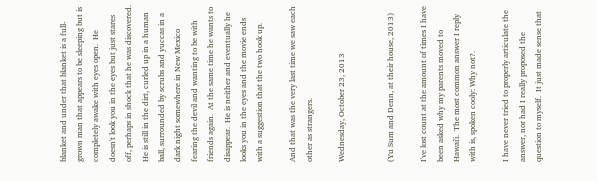blanket and under that blanket is a full-grown man that appears to be sleeping but is completely awake with eyes open.  He doesn't look you in the eyes but just stares off, perhaps in shock that he was discovered.  He is still in the dirt, curled up in a human ball, surrounded by scrubs and yuccas in a dark night somewhere in New Mexico fearing the devil and wanting to be with friends again.  At the same time he wants to disappear.  He is neither and eventually he looks you in the eyes and the movie ends with a suggestion that the two hook up.

And that was the very last time we saw each other as strangers.

Wednesday, October 23, 2013


(Yu Sum and Denn, at their house, 2013)

I've lost count at the amount of times I have been asked why my parents moved to Hawai'i.  The most common answer I reply with is, spoken cooly: Why not?.

I have never tried to properly articulate the answer, nor had I really proposed the question to myself.  It just made sense that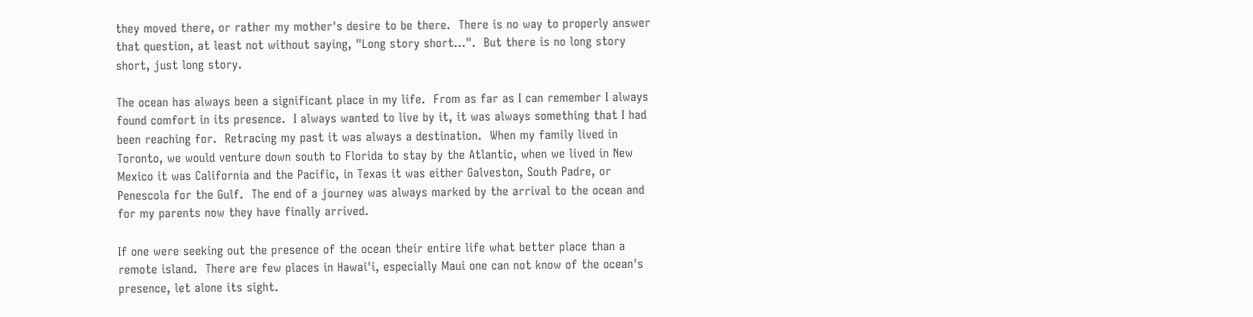they moved there, or rather my mother's desire to be there.  There is no way to properly answer that question, at least not without saying, "Long story short...".  But there is no long story short, just long story.

The ocean has always been a significant place in my life.  From as far as I can remember I always found comfort in its presence.  I always wanted to live by it, it was always something that I had been reaching for.  Retracing my past it was always a destination.  When my family lived in Toronto, we would venture down south to Florida to stay by the Atlantic, when we lived in New Mexico it was California and the Pacific, in Texas it was either Galveston, South Padre, or Penescola for the Gulf.  The end of a journey was always marked by the arrival to the ocean and for my parents now they have finally arrived.

If one were seeking out the presence of the ocean their entire life what better place than a remote island.  There are few places in Hawai'i, especially Maui one can not know of the ocean's presence, let alone its sight.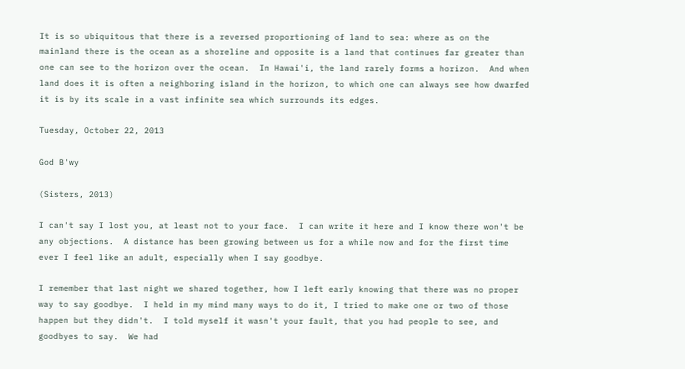It is so ubiquitous that there is a reversed proportioning of land to sea: where as on the mainland there is the ocean as a shoreline and opposite is a land that continues far greater than one can see to the horizon over the ocean.  In Hawai'i, the land rarely forms a horizon.  And when land does it is often a neighboring island in the horizon, to which one can always see how dwarfed it is by its scale in a vast infinite sea which surrounds its edges.

Tuesday, October 22, 2013

God B'wy

(Sisters, 2013)

I can't say I lost you, at least not to your face.  I can write it here and I know there won't be any objections.  A distance has been growing between us for a while now and for the first time ever I feel like an adult, especially when I say goodbye.

I remember that last night we shared together, how I left early knowing that there was no proper way to say goodbye.  I held in my mind many ways to do it, I tried to make one or two of those happen but they didn't.  I told myself it wasn't your fault, that you had people to see, and goodbyes to say.  We had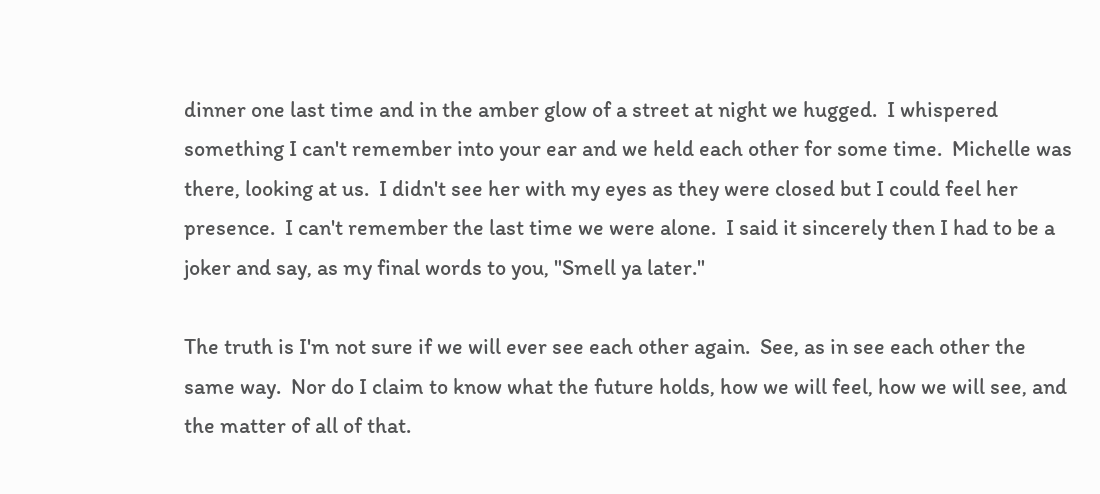dinner one last time and in the amber glow of a street at night we hugged.  I whispered something I can't remember into your ear and we held each other for some time.  Michelle was there, looking at us.  I didn't see her with my eyes as they were closed but I could feel her presence.  I can't remember the last time we were alone.  I said it sincerely then I had to be a joker and say, as my final words to you, "Smell ya later."

The truth is I'm not sure if we will ever see each other again.  See, as in see each other the same way.  Nor do I claim to know what the future holds, how we will feel, how we will see, and the matter of all of that.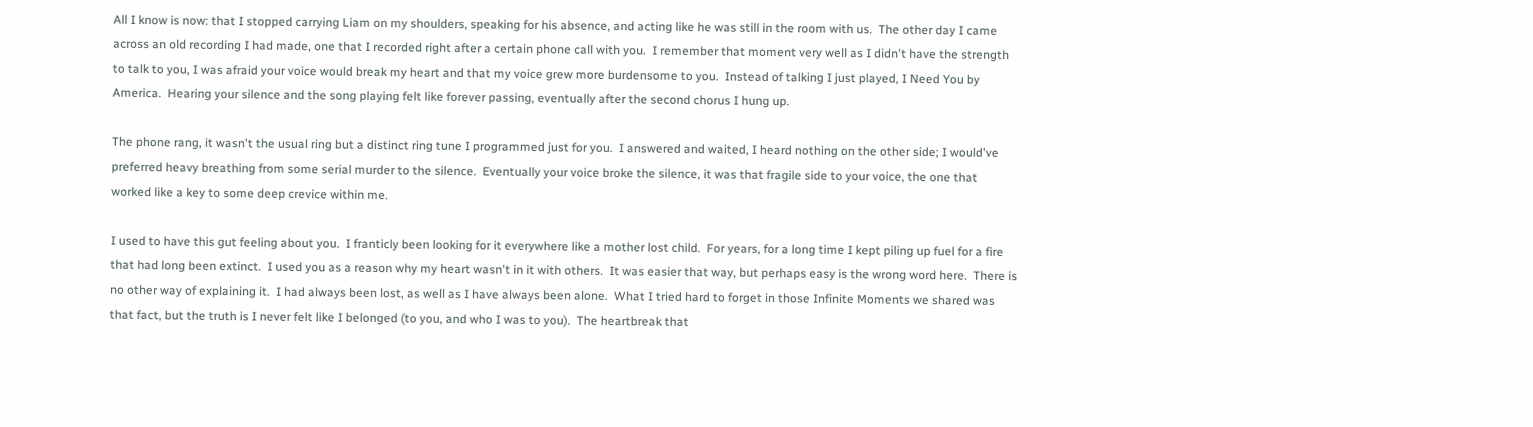All I know is now: that I stopped carrying Liam on my shoulders, speaking for his absence, and acting like he was still in the room with us.  The other day I came across an old recording I had made, one that I recorded right after a certain phone call with you.  I remember that moment very well as I didn't have the strength to talk to you, I was afraid your voice would break my heart and that my voice grew more burdensome to you.  Instead of talking I just played, I Need You by America.  Hearing your silence and the song playing felt like forever passing, eventually after the second chorus I hung up.

The phone rang, it wasn't the usual ring but a distinct ring tune I programmed just for you.  I answered and waited, I heard nothing on the other side; I would've preferred heavy breathing from some serial murder to the silence.  Eventually your voice broke the silence, it was that fragile side to your voice, the one that worked like a key to some deep crevice within me.

I used to have this gut feeling about you.  I franticly been looking for it everywhere like a mother lost child.  For years, for a long time I kept piling up fuel for a fire that had long been extinct.  I used you as a reason why my heart wasn't in it with others.  It was easier that way, but perhaps easy is the wrong word here.  There is no other way of explaining it.  I had always been lost, as well as I have always been alone.  What I tried hard to forget in those Infinite Moments we shared was that fact, but the truth is I never felt like I belonged (to you, and who I was to you).  The heartbreak that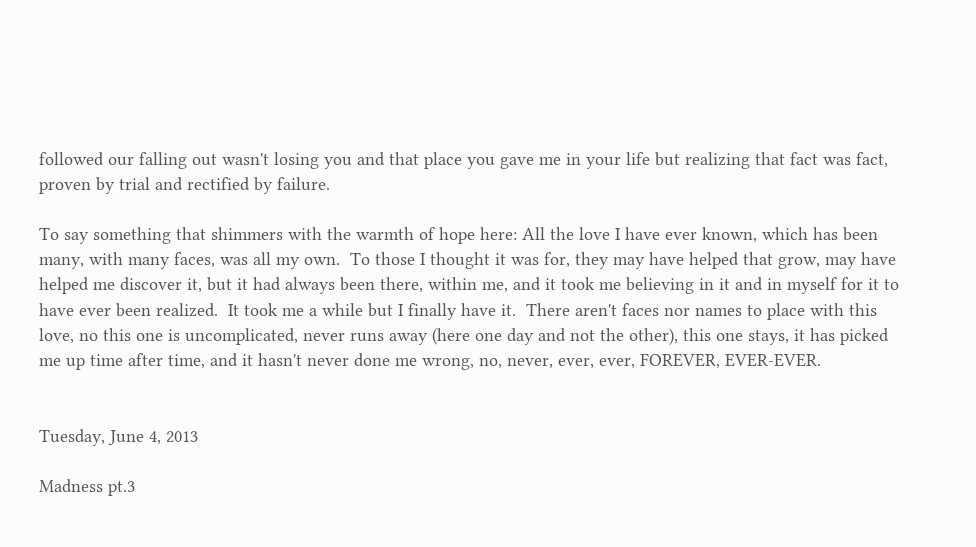followed our falling out wasn't losing you and that place you gave me in your life but realizing that fact was fact, proven by trial and rectified by failure.

To say something that shimmers with the warmth of hope here: All the love I have ever known, which has been many, with many faces, was all my own.  To those I thought it was for, they may have helped that grow, may have helped me discover it, but it had always been there, within me, and it took me believing in it and in myself for it to have ever been realized.  It took me a while but I finally have it.  There aren't faces nor names to place with this love, no this one is uncomplicated, never runs away (here one day and not the other), this one stays, it has picked me up time after time, and it hasn't never done me wrong, no, never, ever, ever, FOREVER, EVER-EVER.


Tuesday, June 4, 2013

Madness pt.3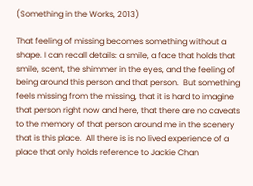(Something in the Works, 2013)

That feeling of missing becomes something without a shape. I can recall details: a smile, a face that holds that smile, scent, the shimmer in the eyes, and the feeling of being around this person and that person.  But something feels missing from the missing, that it is hard to imagine that person right now and here, that there are no caveats to the memory of that person around me in the scenery that is this place.  All there is is no lived experience of a place that only holds reference to Jackie Chan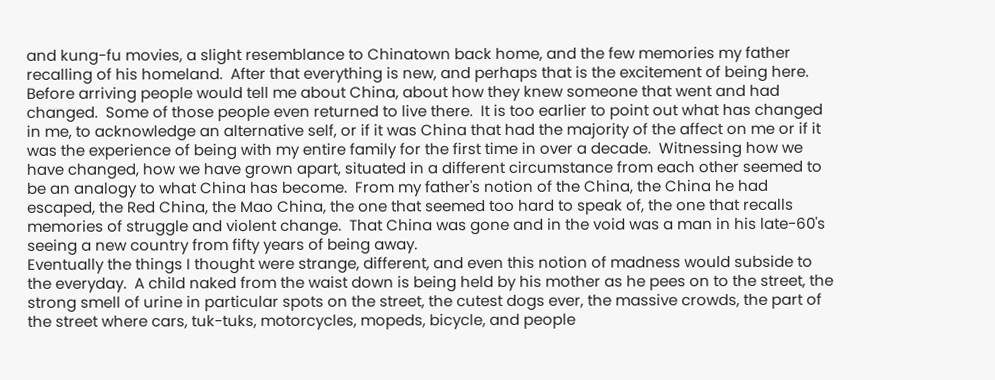and kung-fu movies, a slight resemblance to Chinatown back home, and the few memories my father recalling of his homeland.  After that everything is new, and perhaps that is the excitement of being here.
Before arriving people would tell me about China, about how they knew someone that went and had changed.  Some of those people even returned to live there.  It is too earlier to point out what has changed in me, to acknowledge an alternative self, or if it was China that had the majority of the affect on me or if it was the experience of being with my entire family for the first time in over a decade.  Witnessing how we have changed, how we have grown apart, situated in a different circumstance from each other seemed to be an analogy to what China has become.  From my father's notion of the China, the China he had escaped, the Red China, the Mao China, the one that seemed too hard to speak of, the one that recalls memories of struggle and violent change.  That China was gone and in the void was a man in his late-60's seeing a new country from fifty years of being away.
Eventually the things I thought were strange, different, and even this notion of madness would subside to the everyday.  A child naked from the waist down is being held by his mother as he pees on to the street, the strong smell of urine in particular spots on the street, the cutest dogs ever, the massive crowds, the part of the street where cars, tuk-tuks, motorcycles, mopeds, bicycle, and people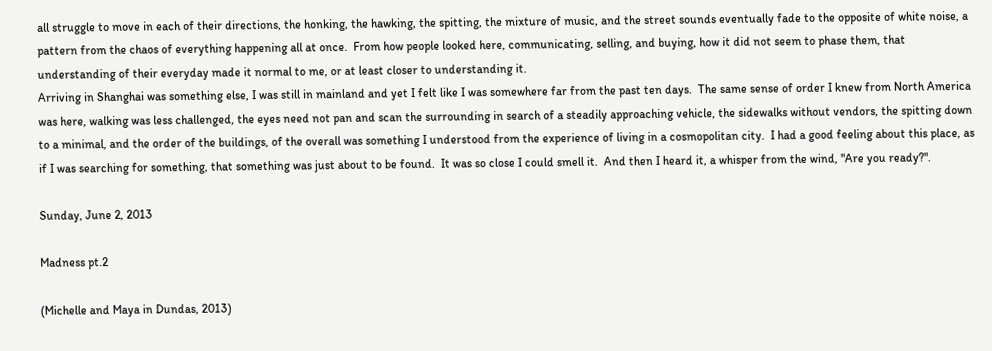all struggle to move in each of their directions, the honking, the hawking, the spitting, the mixture of music, and the street sounds eventually fade to the opposite of white noise, a pattern from the chaos of everything happening all at once.  From how people looked here, communicating, selling, and buying, how it did not seem to phase them, that understanding of their everyday made it normal to me, or at least closer to understanding it.
Arriving in Shanghai was something else, I was still in mainland and yet I felt like I was somewhere far from the past ten days.  The same sense of order I knew from North America was here, walking was less challenged, the eyes need not pan and scan the surrounding in search of a steadily approaching vehicle, the sidewalks without vendors, the spitting down to a minimal, and the order of the buildings, of the overall was something I understood from the experience of living in a cosmopolitan city.  I had a good feeling about this place, as if I was searching for something, that something was just about to be found.  It was so close I could smell it.  And then I heard it, a whisper from the wind, "Are you ready?".

Sunday, June 2, 2013

Madness pt.2

(Michelle and Maya in Dundas, 2013)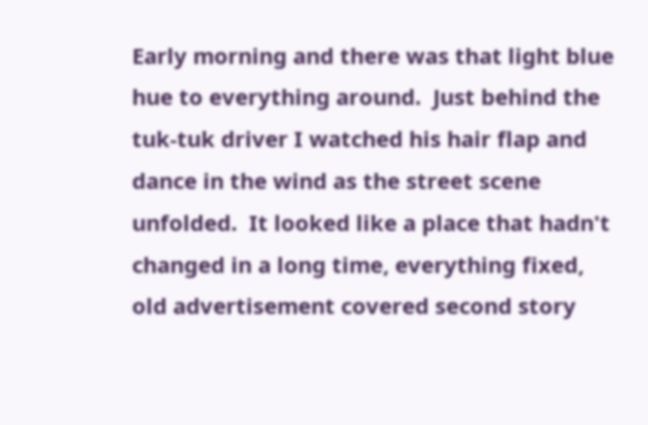Early morning and there was that light blue hue to everything around.  Just behind the tuk-tuk driver I watched his hair flap and dance in the wind as the street scene unfolded.  It looked like a place that hadn't changed in a long time, everything fixed, old advertisement covered second story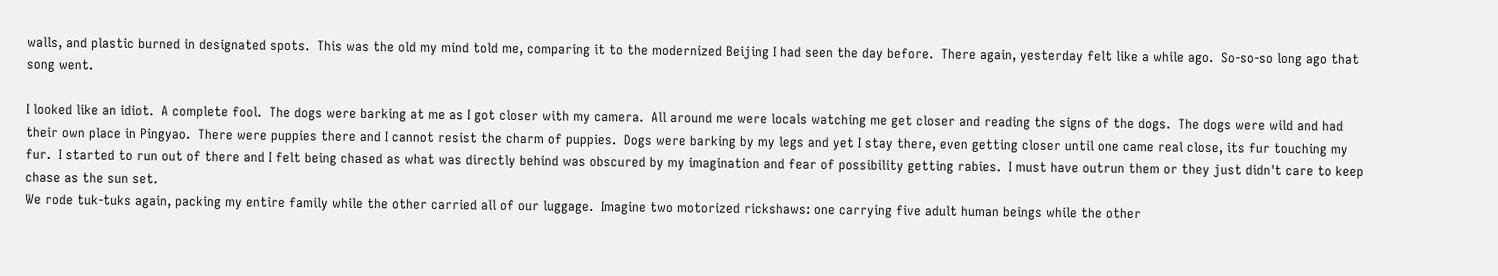walls, and plastic burned in designated spots.  This was the old my mind told me, comparing it to the modernized Beijing I had seen the day before.  There again, yesterday felt like a while ago.  So-so-so long ago that song went.

I looked like an idiot.  A complete fool.  The dogs were barking at me as I got closer with my camera.  All around me were locals watching me get closer and reading the signs of the dogs.  The dogs were wild and had their own place in Pingyao.  There were puppies there and I cannot resist the charm of puppies.  Dogs were barking by my legs and yet I stay there, even getting closer until one came real close, its fur touching my fur.  I started to run out of there and I felt being chased as what was directly behind was obscured by my imagination and fear of possibility getting rabies.  I must have outrun them or they just didn't care to keep chase as the sun set.
We rode tuk-tuks again, packing my entire family while the other carried all of our luggage.  Imagine two motorized rickshaws: one carrying five adult human beings while the other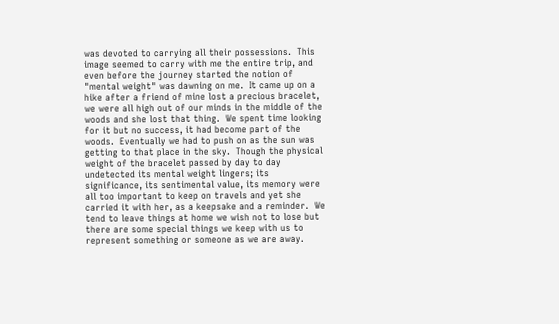was devoted to carrying all their possessions.  This image seemed to carry with me the entire trip, and even before the journey started the notion of "mental weight" was dawning on me.  It came up on a hike after a friend of mine lost a precious bracelet, we were all high out of our minds in the middle of the woods and she lost that thing.  We spent time looking for it but no success, it had become part of the woods.  Eventually we had to push on as the sun was getting to that place in the sky.  Though the physical weight of the bracelet passed by day to day undetected its mental weight lingers; its significance, its sentimental value, its memory were all too important to keep on travels and yet she carried it with her, as a keepsake and a reminder.  We tend to leave things at home we wish not to lose but there are some special things we keep with us to represent something or someone as we are away.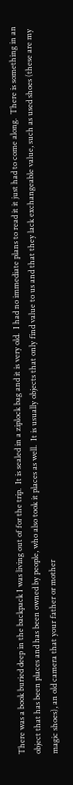There was a book buried deep in the backpack I was living out of for the trip.  It is sealed in a ziplock bag and it is very old.  I had no immediate plans to read it it just had to come along.  There is something in an object that has been places and has been owned by people, who also took it places as well.  It is usually objects that only find value to us and that they lack exchangeable value, such as used shoes (these are my magic shoes), an old camera that your father or mother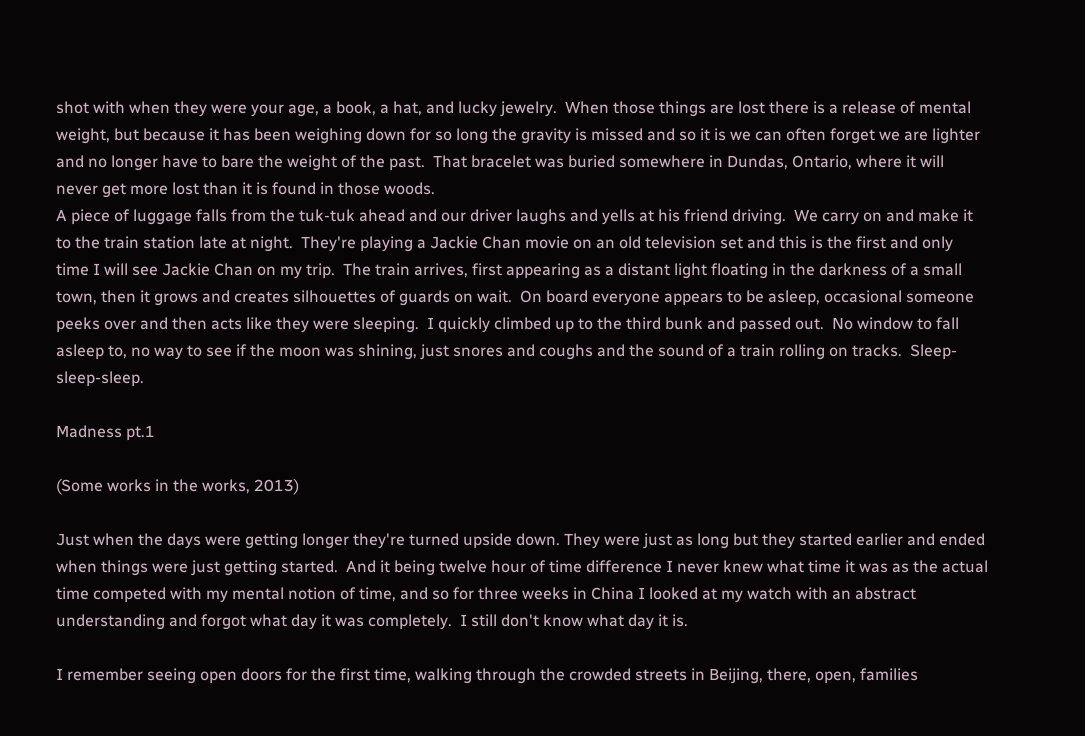shot with when they were your age, a book, a hat, and lucky jewelry.  When those things are lost there is a release of mental weight, but because it has been weighing down for so long the gravity is missed and so it is we can often forget we are lighter and no longer have to bare the weight of the past.  That bracelet was buried somewhere in Dundas, Ontario, where it will never get more lost than it is found in those woods.
A piece of luggage falls from the tuk-tuk ahead and our driver laughs and yells at his friend driving.  We carry on and make it to the train station late at night.  They're playing a Jackie Chan movie on an old television set and this is the first and only time I will see Jackie Chan on my trip.  The train arrives, first appearing as a distant light floating in the darkness of a small town, then it grows and creates silhouettes of guards on wait.  On board everyone appears to be asleep, occasional someone peeks over and then acts like they were sleeping.  I quickly climbed up to the third bunk and passed out.  No window to fall asleep to, no way to see if the moon was shining, just snores and coughs and the sound of a train rolling on tracks.  Sleep-sleep-sleep.

Madness pt.1

(Some works in the works, 2013)

Just when the days were getting longer they're turned upside down. They were just as long but they started earlier and ended when things were just getting started.  And it being twelve hour of time difference I never knew what time it was as the actual time competed with my mental notion of time, and so for three weeks in China I looked at my watch with an abstract understanding and forgot what day it was completely.  I still don't know what day it is.

I remember seeing open doors for the first time, walking through the crowded streets in Beijing, there, open, families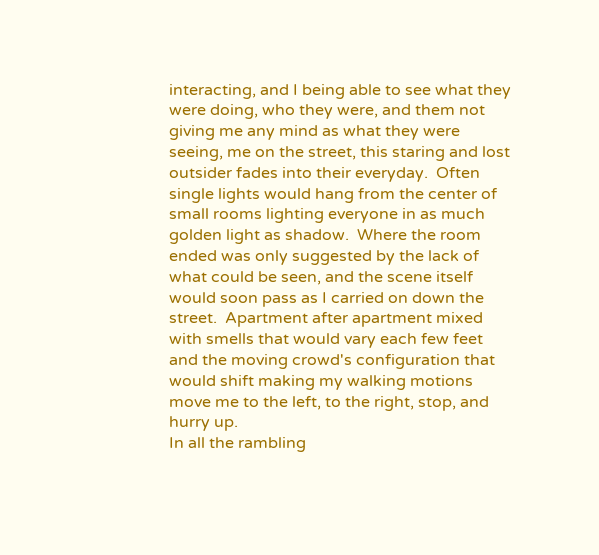interacting, and I being able to see what they were doing, who they were, and them not giving me any mind as what they were seeing, me on the street, this staring and lost outsider fades into their everyday.  Often single lights would hang from the center of small rooms lighting everyone in as much golden light as shadow.  Where the room ended was only suggested by the lack of what could be seen, and the scene itself would soon pass as I carried on down the street.  Apartment after apartment mixed with smells that would vary each few feet and the moving crowd's configuration that would shift making my walking motions move me to the left, to the right, stop, and hurry up.
In all the rambling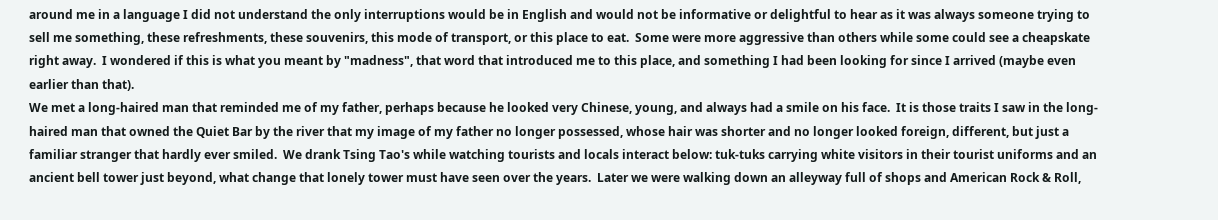around me in a language I did not understand the only interruptions would be in English and would not be informative or delightful to hear as it was always someone trying to sell me something, these refreshments, these souvenirs, this mode of transport, or this place to eat.  Some were more aggressive than others while some could see a cheapskate right away.  I wondered if this is what you meant by "madness", that word that introduced me to this place, and something I had been looking for since I arrived (maybe even earlier than that).
We met a long-haired man that reminded me of my father, perhaps because he looked very Chinese, young, and always had a smile on his face.  It is those traits I saw in the long-haired man that owned the Quiet Bar by the river that my image of my father no longer possessed, whose hair was shorter and no longer looked foreign, different, but just a familiar stranger that hardly ever smiled.  We drank Tsing Tao's while watching tourists and locals interact below: tuk-tuks carrying white visitors in their tourist uniforms and an ancient bell tower just beyond, what change that lonely tower must have seen over the years.  Later we were walking down an alleyway full of shops and American Rock & Roll,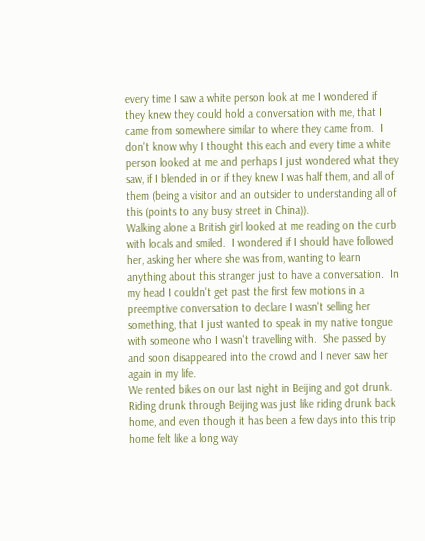every time I saw a white person look at me I wondered if they knew they could hold a conversation with me, that I came from somewhere similar to where they came from.  I don't know why I thought this each and every time a white person looked at me and perhaps I just wondered what they saw, if I blended in or if they knew I was half them, and all of them (being a visitor and an outsider to understanding all of this (points to any busy street in China)).
Walking alone a British girl looked at me reading on the curb with locals and smiled.  I wondered if I should have followed her, asking her where she was from, wanting to learn anything about this stranger just to have a conversation.  In my head I couldn't get past the first few motions in a preemptive conversation to declare I wasn't selling her something, that I just wanted to speak in my native tongue with someone who I wasn't travelling with.  She passed by and soon disappeared into the crowd and I never saw her again in my life.
We rented bikes on our last night in Beijing and got drunk.  Riding drunk through Beijing was just like riding drunk back home, and even though it has been a few days into this trip home felt like a long way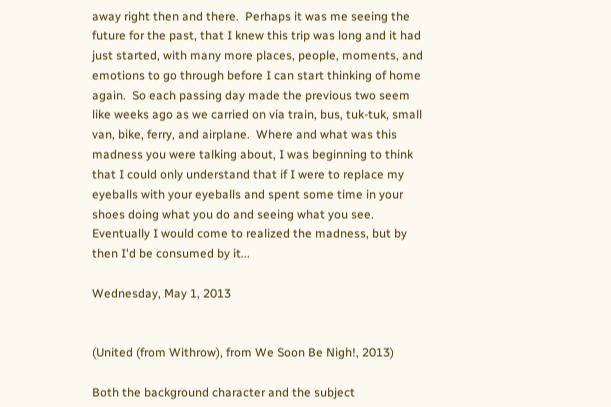away right then and there.  Perhaps it was me seeing the future for the past, that I knew this trip was long and it had just started, with many more places, people, moments, and emotions to go through before I can start thinking of home again.  So each passing day made the previous two seem like weeks ago as we carried on via train, bus, tuk-tuk, small van, bike, ferry, and airplane.  Where and what was this madness you were talking about, I was beginning to think that I could only understand that if I were to replace my eyeballs with your eyeballs and spent some time in your shoes doing what you do and seeing what you see.  Eventually I would come to realized the madness, but by then I'd be consumed by it...

Wednesday, May 1, 2013


(United (from Withrow), from We Soon Be Nigh!, 2013)

Both the background character and the subject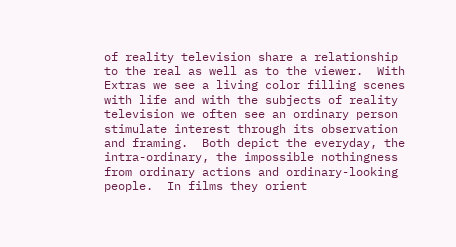of reality television share a relationship to the real as well as to the viewer.  With Extras we see a living color filling scenes with life and with the subjects of reality television we often see an ordinary person stimulate interest through its observation and framing.  Both depict the everyday, the intra-ordinary, the impossible nothingness from ordinary actions and ordinary-looking people.  In films they orient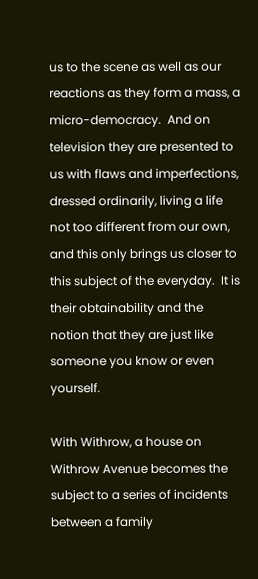us to the scene as well as our reactions as they form a mass, a micro-democracy.  And on television they are presented to us with flaws and imperfections, dressed ordinarily, living a life not too different from our own, and this only brings us closer to this subject of the everyday.  It is their obtainability and the notion that they are just like someone you know or even yourself.

With Withrow, a house on Withrow Avenue becomes the subject to a series of incidents between a family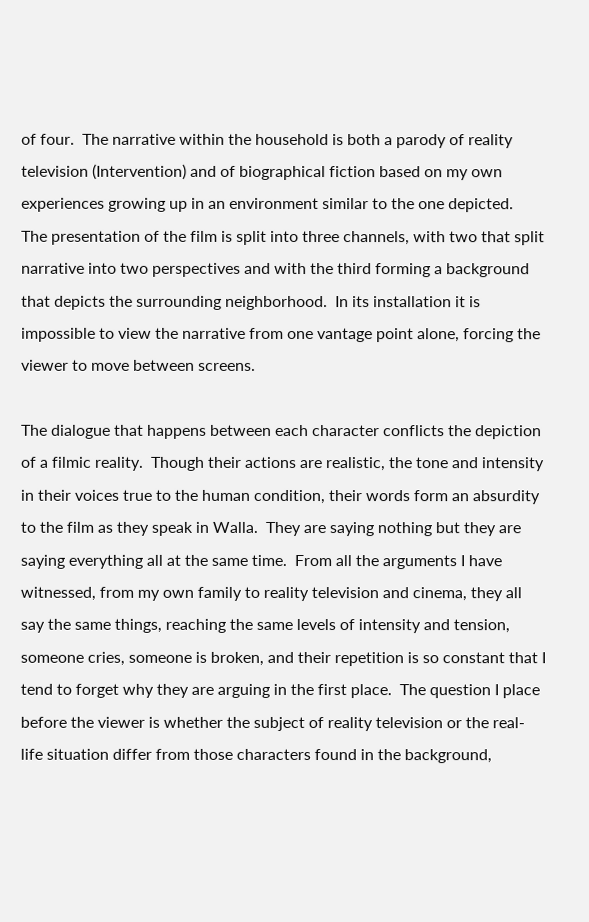of four.  The narrative within the household is both a parody of reality television (Intervention) and of biographical fiction based on my own experiences growing up in an environment similar to the one depicted.  The presentation of the film is split into three channels, with two that split narrative into two perspectives and with the third forming a background that depicts the surrounding neighborhood.  In its installation it is impossible to view the narrative from one vantage point alone, forcing the viewer to move between screens.

The dialogue that happens between each character conflicts the depiction of a filmic reality.  Though their actions are realistic, the tone and intensity in their voices true to the human condition, their words form an absurdity to the film as they speak in Walla.  They are saying nothing but they are saying everything all at the same time.  From all the arguments I have witnessed, from my own family to reality television and cinema, they all say the same things, reaching the same levels of intensity and tension, someone cries, someone is broken, and their repetition is so constant that I tend to forget why they are arguing in the first place.  The question I place before the viewer is whether the subject of reality television or the real-life situation differ from those characters found in the background,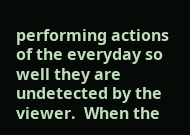performing actions of the everyday so well they are undetected by the viewer.  When the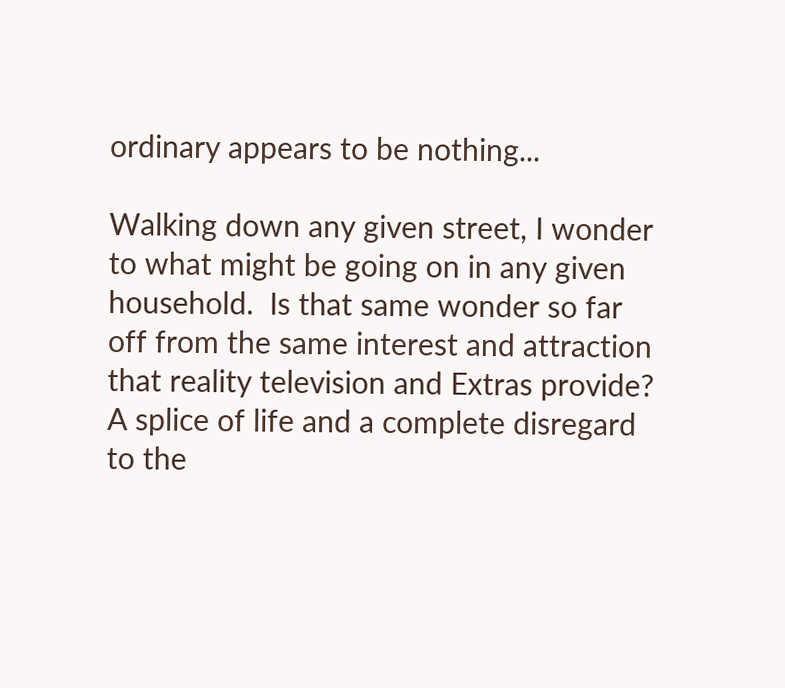ordinary appears to be nothing...

Walking down any given street, I wonder to what might be going on in any given household.  Is that same wonder so far off from the same interest and attraction that reality television and Extras provide?  A splice of life and a complete disregard to the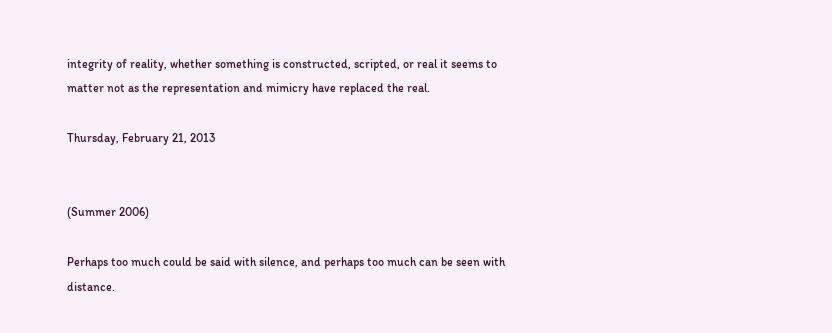integrity of reality, whether something is constructed, scripted, or real it seems to matter not as the representation and mimicry have replaced the real.

Thursday, February 21, 2013


(Summer 2006)

Perhaps too much could be said with silence, and perhaps too much can be seen with distance.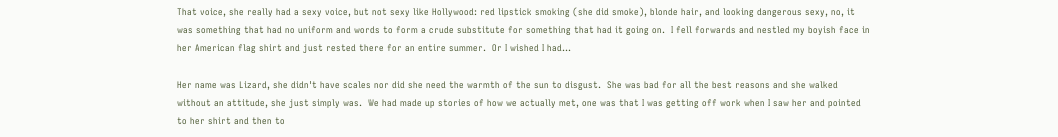That voice, she really had a sexy voice, but not sexy like Hollywood: red lipstick smoking (she did smoke), blonde hair, and looking dangerous sexy, no, it was something that had no uniform and words to form a crude substitute for something that had it going on.  I fell forwards and nestled my boyish face in her American flag shirt and just rested there for an entire summer.  Or I wished I had...

Her name was Lizard, she didn't have scales nor did she need the warmth of the sun to disgust.  She was bad for all the best reasons and she walked without an attitude, she just simply was.  We had made up stories of how we actually met, one was that I was getting off work when I saw her and pointed to her shirt and then to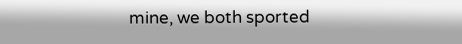mine, we both sported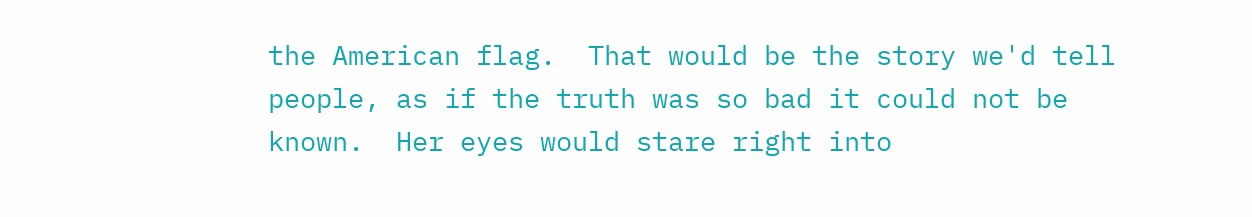the American flag.  That would be the story we'd tell people, as if the truth was so bad it could not be known.  Her eyes would stare right into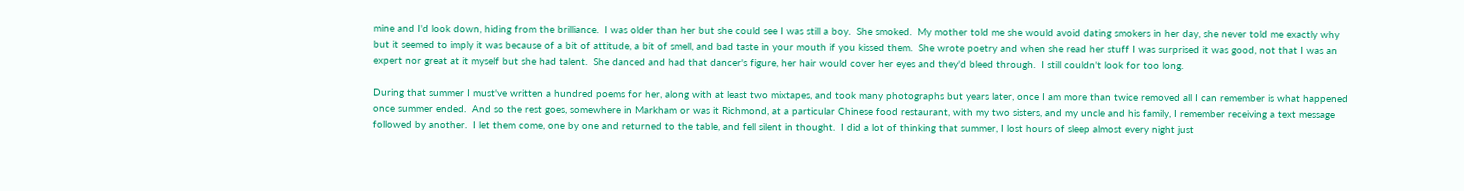mine and I'd look down, hiding from the brilliance.  I was older than her but she could see I was still a boy.  She smoked.  My mother told me she would avoid dating smokers in her day, she never told me exactly why but it seemed to imply it was because of a bit of attitude, a bit of smell, and bad taste in your mouth if you kissed them.  She wrote poetry and when she read her stuff I was surprised it was good, not that I was an expert nor great at it myself but she had talent.  She danced and had that dancer's figure, her hair would cover her eyes and they'd bleed through.  I still couldn't look for too long.

During that summer I must've written a hundred poems for her, along with at least two mixtapes, and took many photographs but years later, once I am more than twice removed all I can remember is what happened once summer ended.  And so the rest goes, somewhere in Markham or was it Richmond, at a particular Chinese food restaurant, with my two sisters, and my uncle and his family, I remember receiving a text message followed by another.  I let them come, one by one and returned to the table, and fell silent in thought.  I did a lot of thinking that summer, I lost hours of sleep almost every night just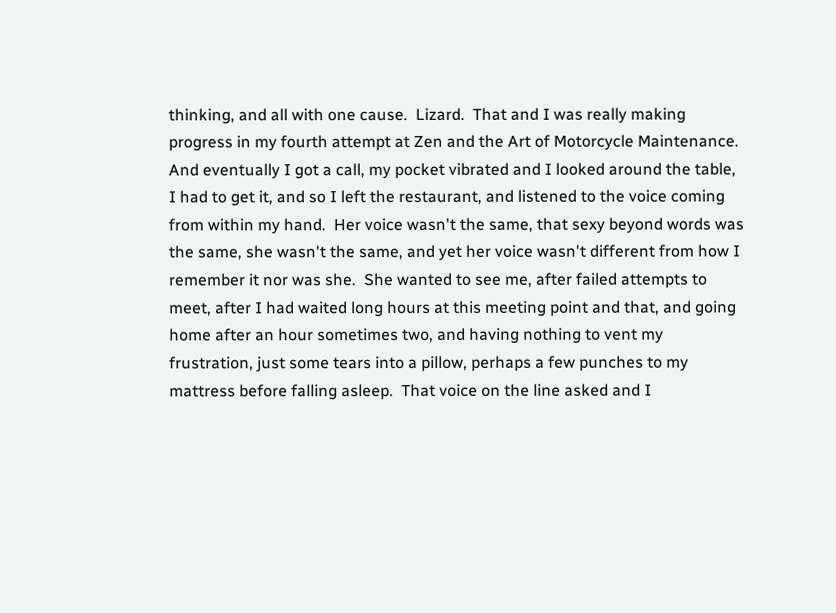thinking, and all with one cause.  Lizard.  That and I was really making progress in my fourth attempt at Zen and the Art of Motorcycle Maintenance.  And eventually I got a call, my pocket vibrated and I looked around the table, I had to get it, and so I left the restaurant, and listened to the voice coming from within my hand.  Her voice wasn't the same, that sexy beyond words was the same, she wasn't the same, and yet her voice wasn't different from how I remember it nor was she.  She wanted to see me, after failed attempts to meet, after I had waited long hours at this meeting point and that, and going home after an hour sometimes two, and having nothing to vent my frustration, just some tears into a pillow, perhaps a few punches to my mattress before falling asleep.  That voice on the line asked and I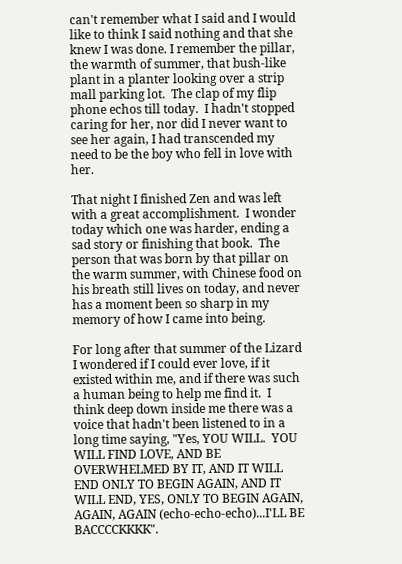can't remember what I said and I would like to think I said nothing and that she knew I was done. I remember the pillar, the warmth of summer, that bush-like plant in a planter looking over a strip mall parking lot.  The clap of my flip phone echos till today.  I hadn't stopped caring for her, nor did I never want to see her again, I had transcended my need to be the boy who fell in love with her.

That night I finished Zen and was left with a great accomplishment.  I wonder today which one was harder, ending a sad story or finishing that book.  The person that was born by that pillar on the warm summer, with Chinese food on his breath still lives on today, and never has a moment been so sharp in my memory of how I came into being.

For long after that summer of the Lizard I wondered if I could ever love, if it existed within me, and if there was such a human being to help me find it.  I think deep down inside me there was a voice that hadn't been listened to in a long time saying, "Yes, YOU WILL.  YOU WILL FIND LOVE, AND BE OVERWHELMED BY IT, AND IT WILL END ONLY TO BEGIN AGAIN, AND IT WILL END, YES, ONLY TO BEGIN AGAIN, AGAIN, AGAIN (echo-echo-echo)...I'LL BE BACCCCKKKK".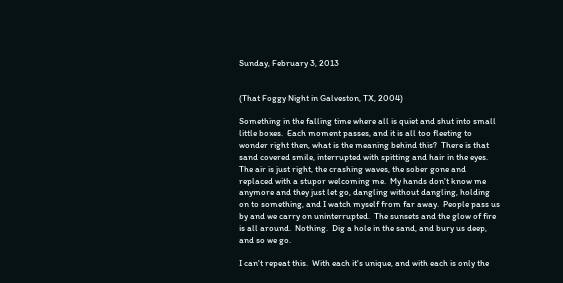Sunday, February 3, 2013


(That Foggy Night in Galveston, TX, 2004)

Something in the falling time where all is quiet and shut into small little boxes.  Each moment passes, and it is all too fleeting to wonder right then, what is the meaning behind this?  There is that sand covered smile, interrupted with spitting and hair in the eyes.  The air is just right, the crashing waves, the sober gone and replaced with a stupor welcoming me.  My hands don't know me anymore and they just let go, dangling without dangling, holding on to something, and I watch myself from far away.  People pass us by and we carry on uninterrupted.  The sunsets and the glow of fire is all around.  Nothing.  Dig a hole in the sand, and bury us deep, and so we go.

I can't repeat this.  With each it's unique, and with each is only the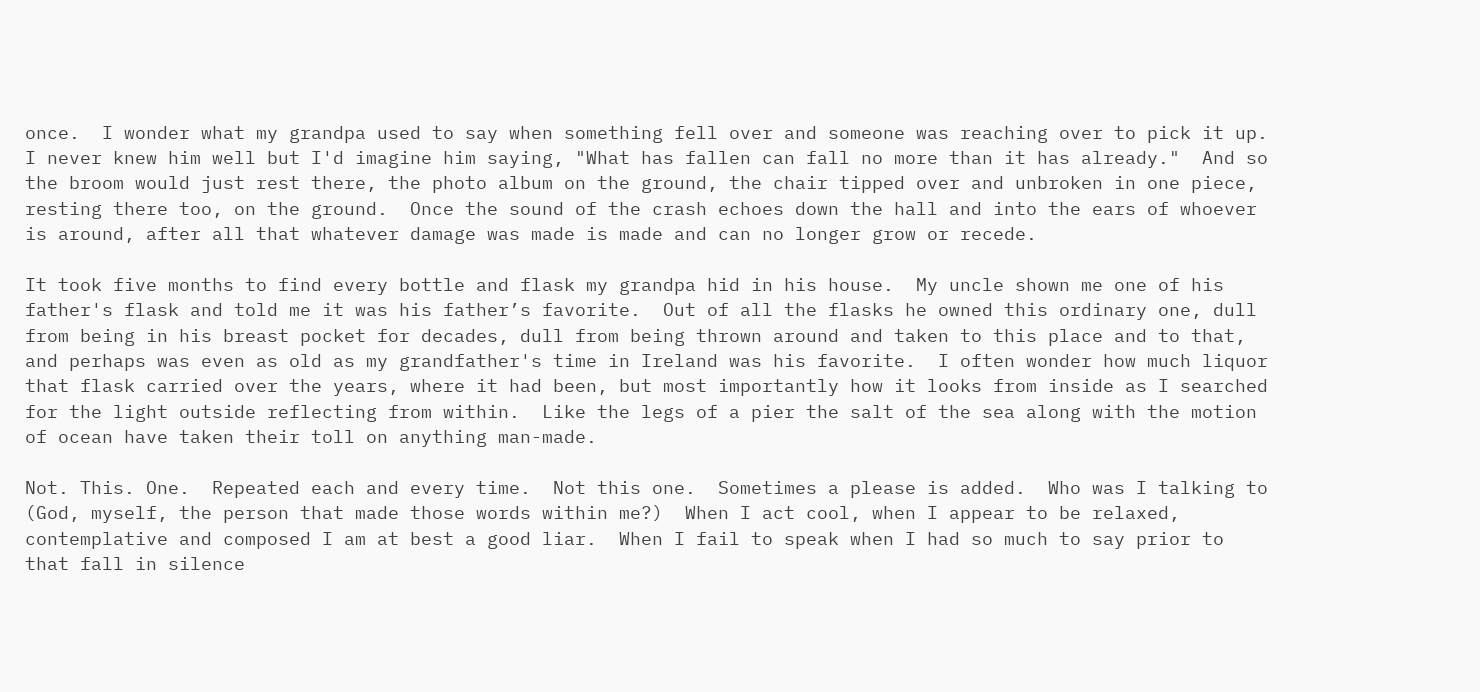once.  I wonder what my grandpa used to say when something fell over and someone was reaching over to pick it up.  I never knew him well but I'd imagine him saying, "What has fallen can fall no more than it has already."  And so the broom would just rest there, the photo album on the ground, the chair tipped over and unbroken in one piece, resting there too, on the ground.  Once the sound of the crash echoes down the hall and into the ears of whoever is around, after all that whatever damage was made is made and can no longer grow or recede.

It took five months to find every bottle and flask my grandpa hid in his house.  My uncle shown me one of his father's flask and told me it was his father’s favorite.  Out of all the flasks he owned this ordinary one, dull from being in his breast pocket for decades, dull from being thrown around and taken to this place and to that, and perhaps was even as old as my grandfather's time in Ireland was his favorite.  I often wonder how much liquor that flask carried over the years, where it had been, but most importantly how it looks from inside as I searched for the light outside reflecting from within.  Like the legs of a pier the salt of the sea along with the motion of ocean have taken their toll on anything man-made.

Not. This. One.  Repeated each and every time.  Not this one.  Sometimes a please is added.  Who was I talking to (God, myself, the person that made those words within me?)  When I act cool, when I appear to be relaxed, contemplative and composed I am at best a good liar.  When I fail to speak when I had so much to say prior to that fall in silence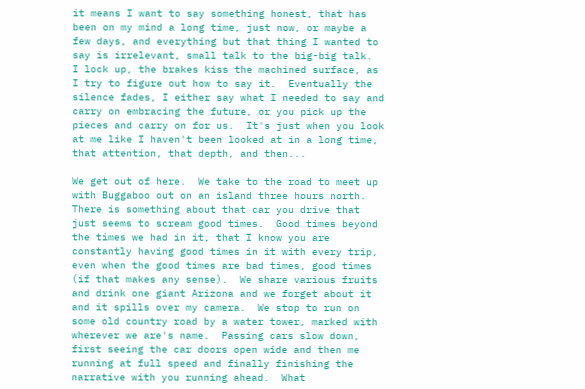it means I want to say something honest, that has been on my mind a long time, just now, or maybe a few days, and everything but that thing I wanted to say is irrelevant, small talk to the big-big talk.  I lock up, the brakes kiss the machined surface, as I try to figure out how to say it.  Eventually the silence fades, I either say what I needed to say and carry on embracing the future, or you pick up the pieces and carry on for us.  It's just when you look at me like I haven't been looked at in a long time, that attention, that depth, and then...

We get out of here.  We take to the road to meet up with Buggaboo out on an island three hours north. There is something about that car you drive that just seems to scream good times.  Good times beyond the times we had in it, that I know you are constantly having good times in it with every trip, even when the good times are bad times, good times (if that makes any sense).  We share various fruits and drink one giant Arizona and we forget about it and it spills over my camera.  We stop to run on some old country road by a water tower, marked with wherever we are's name.  Passing cars slow down, first seeing the car doors open wide and then me running at full speed and finally finishing the narrative with you running ahead.  What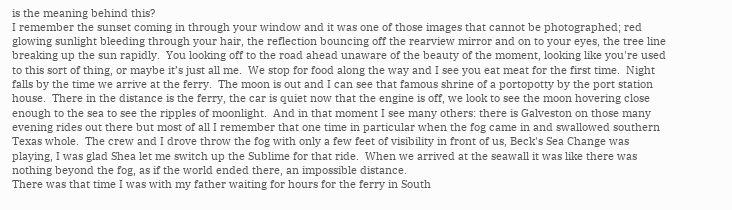is the meaning behind this?
I remember the sunset coming in through your window and it was one of those images that cannot be photographed; red glowing sunlight bleeding through your hair, the reflection bouncing off the rearview mirror and on to your eyes, the tree line breaking up the sun rapidly.  You looking off to the road ahead unaware of the beauty of the moment, looking like you're used to this sort of thing, or maybe it’s just all me.  We stop for food along the way and I see you eat meat for the first time.  Night falls by the time we arrive at the ferry.  The moon is out and I can see that famous shrine of a portopotty by the port station house.  There in the distance is the ferry, the car is quiet now that the engine is off, we look to see the moon hovering close enough to the sea to see the ripples of moonlight.  And in that moment I see many others: there is Galveston on those many evening rides out there but most of all I remember that one time in particular when the fog came in and swallowed southern Texas whole.  The crew and I drove throw the fog with only a few feet of visibility in front of us, Beck's Sea Change was playing, I was glad Shea let me switch up the Sublime for that ride.  When we arrived at the seawall it was like there was nothing beyond the fog, as if the world ended there, an impossible distance.
There was that time I was with my father waiting for hours for the ferry in South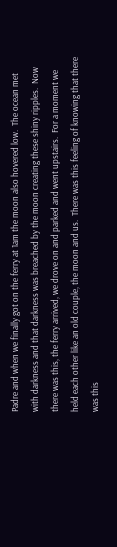Padre and when we finally got on the ferry at 1am the moon also hovered low.  The ocean met with darkness and that darkness was breached by the moon creating these shiny ripples.  Now there was this, the ferry arrived, we drove on and parked and went upstairs.  For a moment we held each other like an old couple, the moon and us.  There was this feeling of knowing that there was this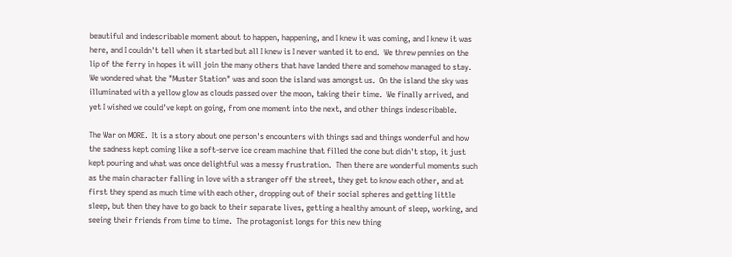beautiful and indescribable moment about to happen, happening, and I knew it was coming, and I knew it was here, and I couldn't tell when it started but all I knew is I never wanted it to end.  We threw pennies on the lip of the ferry in hopes it will join the many others that have landed there and somehow managed to stay.  We wondered what the "Muster Station" was and soon the island was amongst us.  On the island the sky was illuminated with a yellow glow as clouds passed over the moon, taking their time.  We finally arrived, and yet I wished we could've kept on going, from one moment into the next, and other things indescribable.

The War on MORE.  It is a story about one person's encounters with things sad and things wonderful and how the sadness kept coming like a soft-serve ice cream machine that filled the cone but didn't stop, it just kept pouring and what was once delightful was a messy frustration.  Then there are wonderful moments such as the main character falling in love with a stranger off the street, they get to know each other, and at first they spend as much time with each other, dropping out of their social spheres and getting little sleep, but then they have to go back to their separate lives, getting a healthy amount of sleep, working, and seeing their friends from time to time.  The protagonist longs for this new thing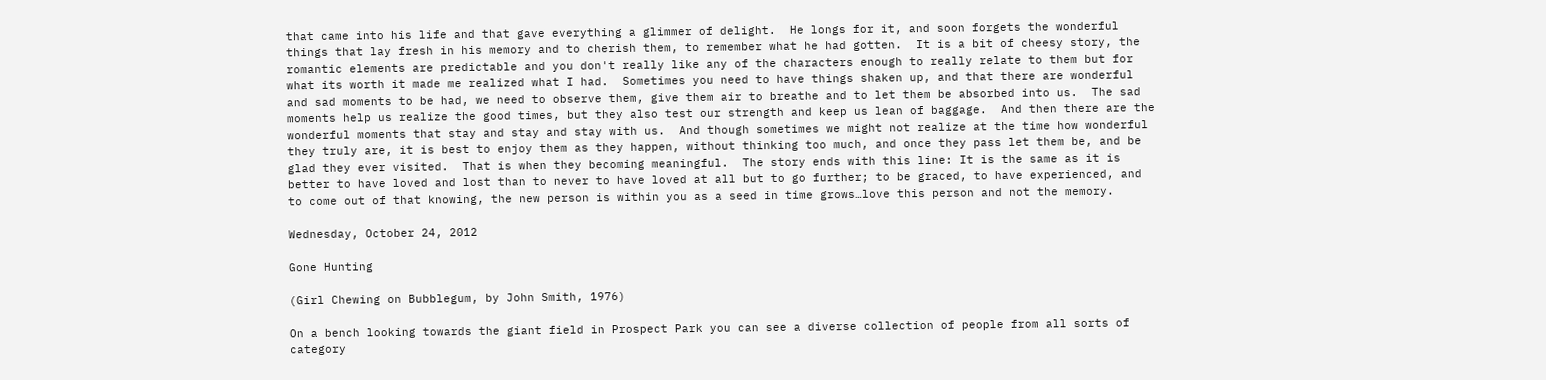that came into his life and that gave everything a glimmer of delight.  He longs for it, and soon forgets the wonderful things that lay fresh in his memory and to cherish them, to remember what he had gotten.  It is a bit of cheesy story, the romantic elements are predictable and you don't really like any of the characters enough to really relate to them but for what its worth it made me realized what I had.  Sometimes you need to have things shaken up, and that there are wonderful and sad moments to be had, we need to observe them, give them air to breathe and to let them be absorbed into us.  The sad moments help us realize the good times, but they also test our strength and keep us lean of baggage.  And then there are the wonderful moments that stay and stay and stay with us.  And though sometimes we might not realize at the time how wonderful they truly are, it is best to enjoy them as they happen, without thinking too much, and once they pass let them be, and be glad they ever visited.  That is when they becoming meaningful.  The story ends with this line: It is the same as it is better to have loved and lost than to never to have loved at all but to go further; to be graced, to have experienced, and to come out of that knowing, the new person is within you as a seed in time grows…love this person and not the memory.

Wednesday, October 24, 2012

Gone Hunting

(Girl Chewing on Bubblegum, by John Smith, 1976)

On a bench looking towards the giant field in Prospect Park you can see a diverse collection of people from all sorts of category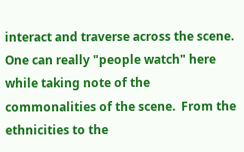interact and traverse across the scene.  One can really "people watch" here while taking note of the commonalities of the scene.  From the ethnicities to the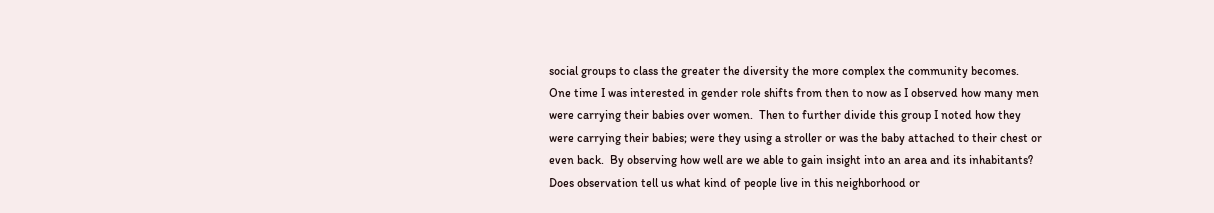social groups to class the greater the diversity the more complex the community becomes.  One time I was interested in gender role shifts from then to now as I observed how many men were carrying their babies over women.  Then to further divide this group I noted how they were carrying their babies; were they using a stroller or was the baby attached to their chest or even back.  By observing how well are we able to gain insight into an area and its inhabitants?  Does observation tell us what kind of people live in this neighborhood or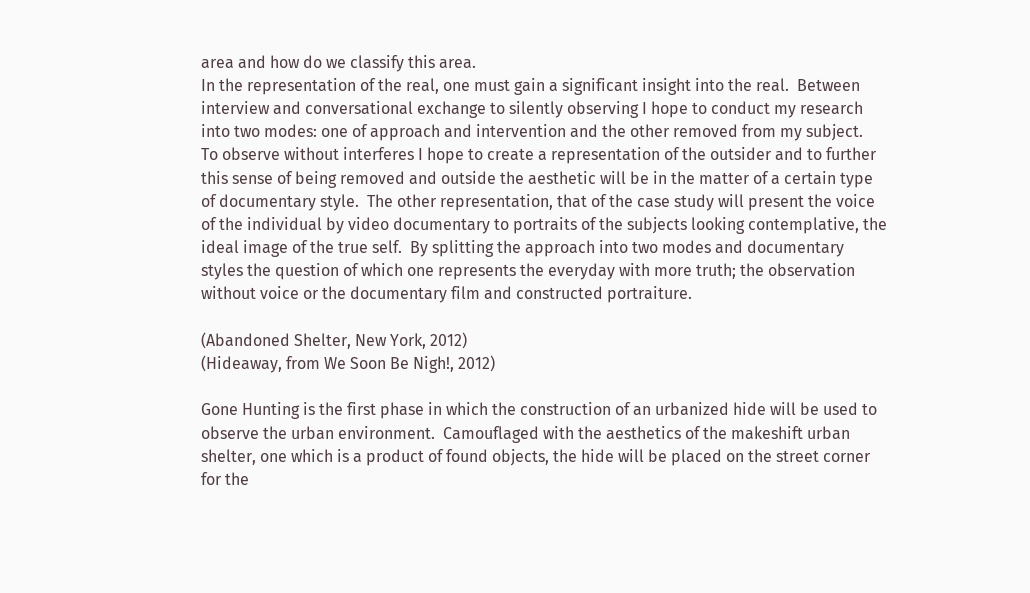area and how do we classify this area.
In the representation of the real, one must gain a significant insight into the real.  Between interview and conversational exchange to silently observing I hope to conduct my research into two modes: one of approach and intervention and the other removed from my subject.  To observe without interferes I hope to create a representation of the outsider and to further this sense of being removed and outside the aesthetic will be in the matter of a certain type of documentary style.  The other representation, that of the case study will present the voice of the individual by video documentary to portraits of the subjects looking contemplative, the ideal image of the true self.  By splitting the approach into two modes and documentary styles the question of which one represents the everyday with more truth; the observation without voice or the documentary film and constructed portraiture.

(Abandoned Shelter, New York, 2012)
(Hideaway, from We Soon Be Nigh!, 2012)

Gone Hunting is the first phase in which the construction of an urbanized hide will be used to observe the urban environment.  Camouflaged with the aesthetics of the makeshift urban shelter, one which is a product of found objects, the hide will be placed on the street corner for the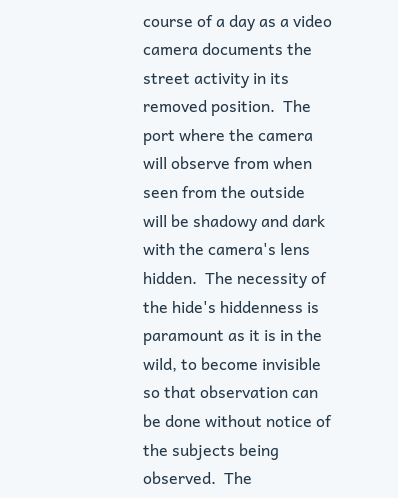course of a day as a video camera documents the street activity in its removed position.  The port where the camera will observe from when seen from the outside will be shadowy and dark with the camera's lens hidden.  The necessity of the hide's hiddenness is paramount as it is in the wild, to become invisible so that observation can be done without notice of the subjects being observed.  The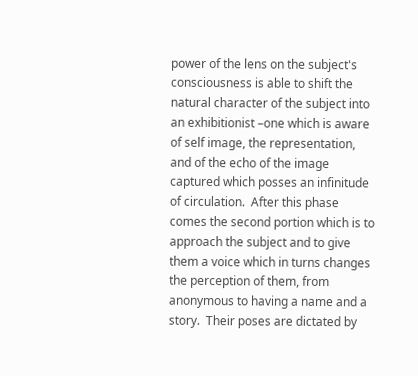power of the lens on the subject's consciousness is able to shift the natural character of the subject into an exhibitionist –one which is aware of self image, the representation, and of the echo of the image captured which posses an infinitude of circulation.  After this phase comes the second portion which is to approach the subject and to give them a voice which in turns changes the perception of them, from anonymous to having a name and a story.  Their poses are dictated by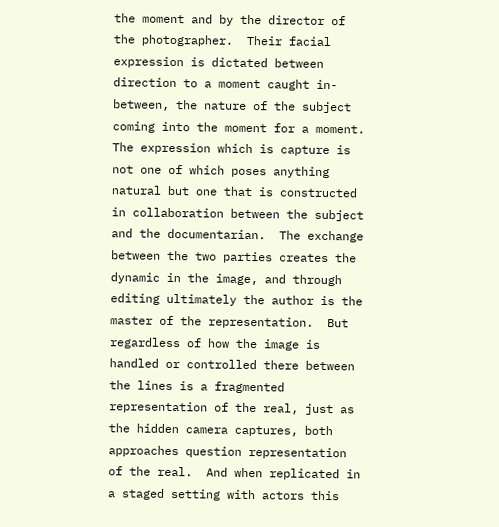the moment and by the director of the photographer.  Their facial expression is dictated between direction to a moment caught in-between, the nature of the subject coming into the moment for a moment.  The expression which is capture is not one of which poses anything natural but one that is constructed in collaboration between the subject and the documentarian.  The exchange between the two parties creates the dynamic in the image, and through editing ultimately the author is the master of the representation.  But regardless of how the image is handled or controlled there between the lines is a fragmented representation of the real, just as the hidden camera captures, both approaches question representation of the real.  And when replicated in a staged setting with actors this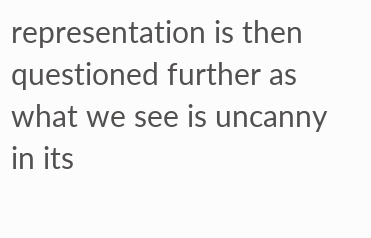representation is then questioned further as what we see is uncanny in its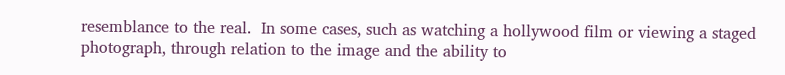resemblance to the real.  In some cases, such as watching a hollywood film or viewing a staged photograph, through relation to the image and the ability to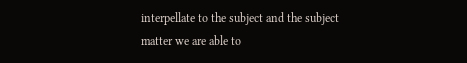interpellate to the subject and the subject matter we are able to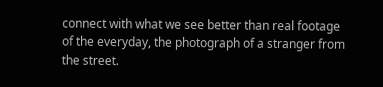connect with what we see better than real footage of the everyday, the photograph of a stranger from the street.